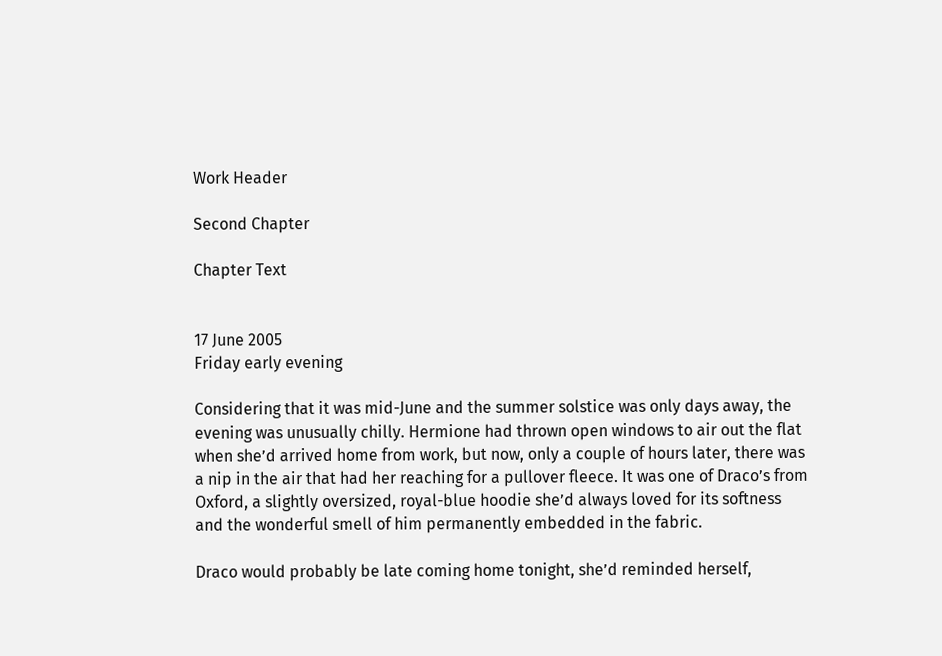Work Header

Second Chapter

Chapter Text


17 June 2005
Friday early evening

Considering that it was mid-June and the summer solstice was only days away, the evening was unusually chilly. Hermione had thrown open windows to air out the flat when she’d arrived home from work, but now, only a couple of hours later, there was a nip in the air that had her reaching for a pullover fleece. It was one of Draco’s from Oxford, a slightly oversized, royal-blue hoodie she’d always loved for its softness and the wonderful smell of him permanently embedded in the fabric.

Draco would probably be late coming home tonight, she’d reminded herself,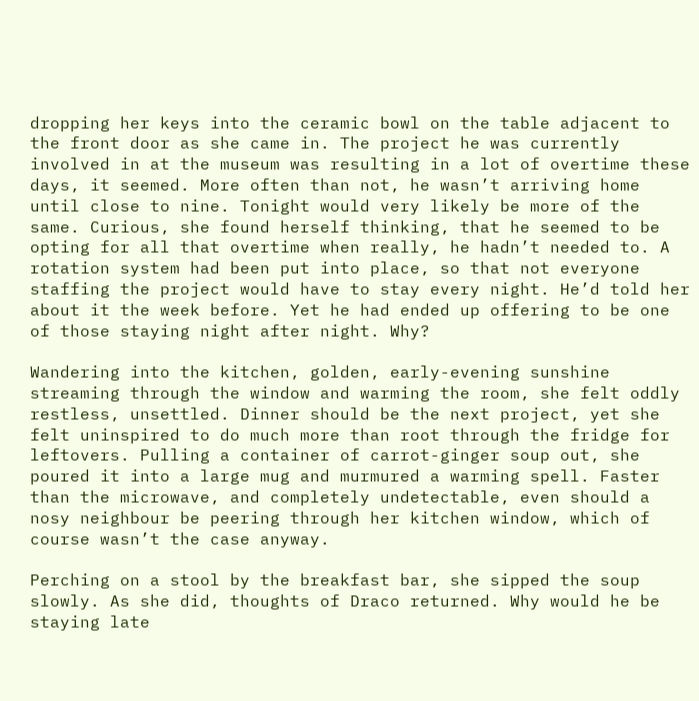dropping her keys into the ceramic bowl on the table adjacent to the front door as she came in. The project he was currently involved in at the museum was resulting in a lot of overtime these days, it seemed. More often than not, he wasn’t arriving home until close to nine. Tonight would very likely be more of the same. Curious, she found herself thinking, that he seemed to be opting for all that overtime when really, he hadn’t needed to. A rotation system had been put into place, so that not everyone staffing the project would have to stay every night. He’d told her about it the week before. Yet he had ended up offering to be one of those staying night after night. Why?

Wandering into the kitchen, golden, early-evening sunshine streaming through the window and warming the room, she felt oddly restless, unsettled. Dinner should be the next project, yet she felt uninspired to do much more than root through the fridge for leftovers. Pulling a container of carrot-ginger soup out, she poured it into a large mug and murmured a warming spell. Faster than the microwave, and completely undetectable, even should a nosy neighbour be peering through her kitchen window, which of course wasn’t the case anyway.

Perching on a stool by the breakfast bar, she sipped the soup slowly. As she did, thoughts of Draco returned. Why would he be staying late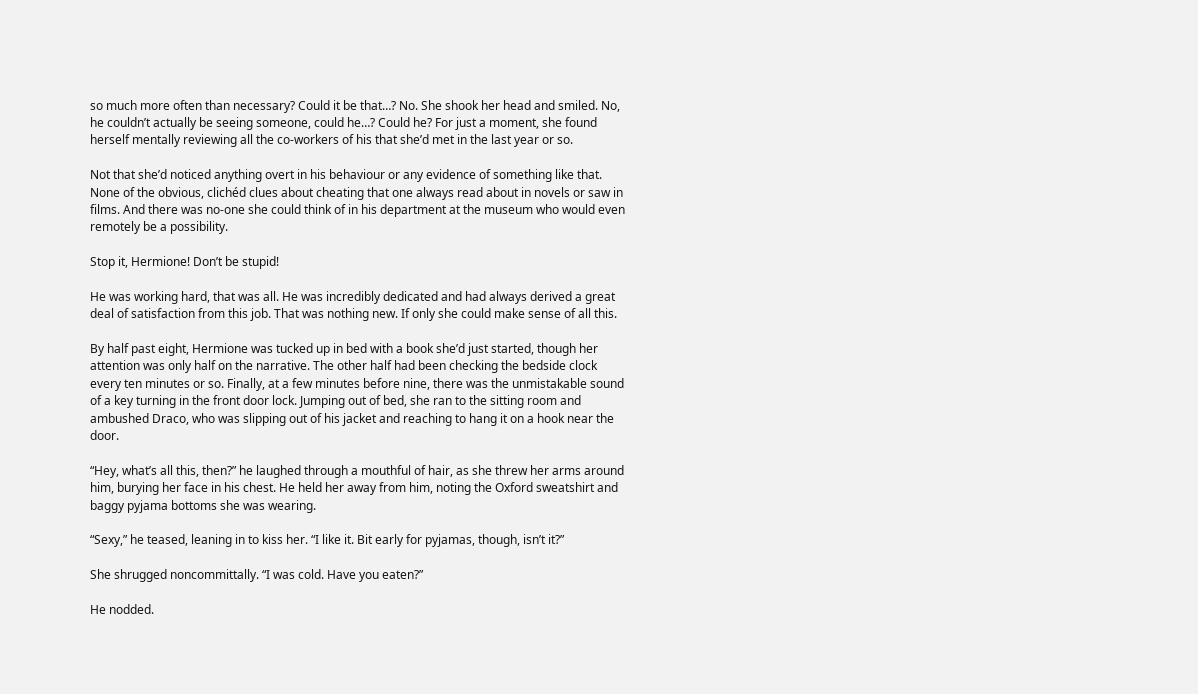so much more often than necessary? Could it be that…? No. She shook her head and smiled. No, he couldn’t actually be seeing someone, could he…? Could he? For just a moment, she found herself mentally reviewing all the co-workers of his that she’d met in the last year or so.

Not that she’d noticed anything overt in his behaviour or any evidence of something like that. None of the obvious, clichéd clues about cheating that one always read about in novels or saw in films. And there was no-one she could think of in his department at the museum who would even remotely be a possibility.

Stop it, Hermione! Don’t be stupid!

He was working hard, that was all. He was incredibly dedicated and had always derived a great deal of satisfaction from this job. That was nothing new. If only she could make sense of all this.

By half past eight, Hermione was tucked up in bed with a book she’d just started, though her attention was only half on the narrative. The other half had been checking the bedside clock every ten minutes or so. Finally, at a few minutes before nine, there was the unmistakable sound of a key turning in the front door lock. Jumping out of bed, she ran to the sitting room and ambushed Draco, who was slipping out of his jacket and reaching to hang it on a hook near the door.

“Hey, what’s all this, then?” he laughed through a mouthful of hair, as she threw her arms around him, burying her face in his chest. He held her away from him, noting the Oxford sweatshirt and baggy pyjama bottoms she was wearing.

“Sexy,” he teased, leaning in to kiss her. “I like it. Bit early for pyjamas, though, isn’t it?”

She shrugged noncommittally. “I was cold. Have you eaten?”

He nodded.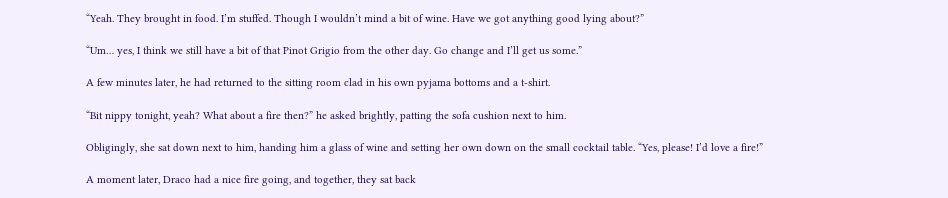“Yeah. They brought in food. I’m stuffed. Though I wouldn’t mind a bit of wine. Have we got anything good lying about?”

“Um… yes, I think we still have a bit of that Pinot Grigio from the other day. Go change and I’ll get us some.”

A few minutes later, he had returned to the sitting room clad in his own pyjama bottoms and a t-shirt.

“Bit nippy tonight, yeah? What about a fire then?” he asked brightly, patting the sofa cushion next to him.

Obligingly, she sat down next to him, handing him a glass of wine and setting her own down on the small cocktail table. “Yes, please! I’d love a fire!”

A moment later, Draco had a nice fire going, and together, they sat back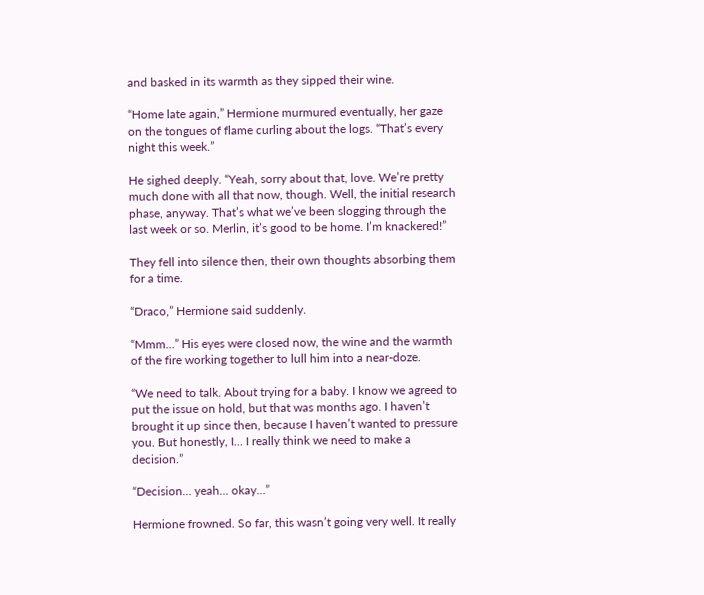and basked in its warmth as they sipped their wine.

“Home late again,” Hermione murmured eventually, her gaze on the tongues of flame curling about the logs. “That’s every night this week.”

He sighed deeply. “Yeah, sorry about that, love. We’re pretty much done with all that now, though. Well, the initial research phase, anyway. That’s what we’ve been slogging through the last week or so. Merlin, it’s good to be home. I’m knackered!”

They fell into silence then, their own thoughts absorbing them for a time.

“Draco,” Hermione said suddenly.

“Mmm…” His eyes were closed now, the wine and the warmth of the fire working together to lull him into a near-doze.

“We need to talk. About trying for a baby. I know we agreed to put the issue on hold, but that was months ago. I haven’t brought it up since then, because I haven’t wanted to pressure you. But honestly, I… I really think we need to make a decision.”

“Decision… yeah… okay…”

Hermione frowned. So far, this wasn’t going very well. It really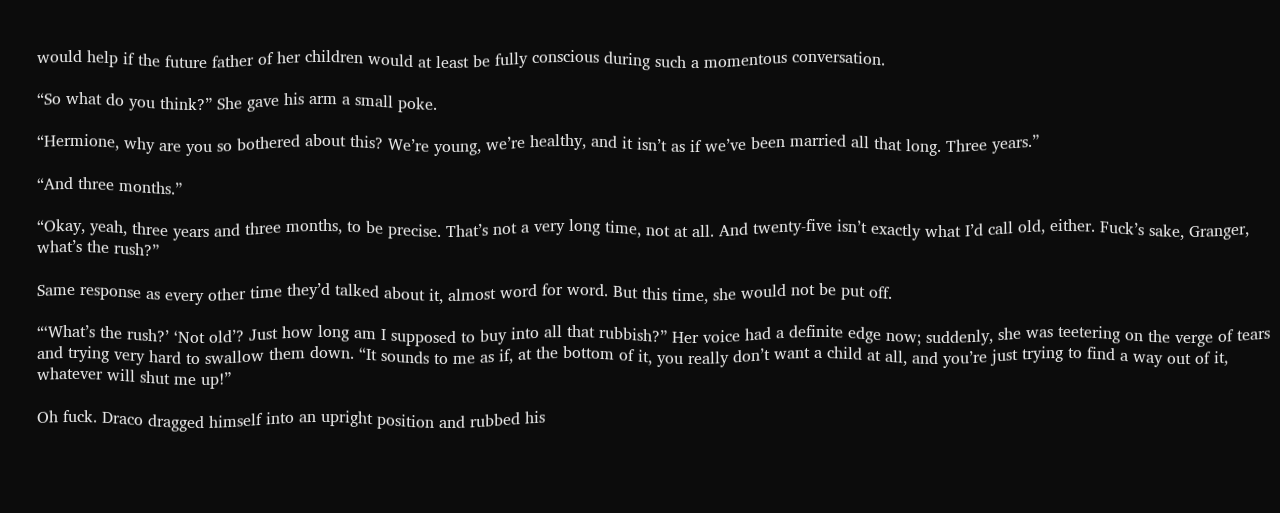would help if the future father of her children would at least be fully conscious during such a momentous conversation.

“So what do you think?” She gave his arm a small poke.

“Hermione, why are you so bothered about this? We’re young, we’re healthy, and it isn’t as if we’ve been married all that long. Three years.”

“And three months.”

“Okay, yeah, three years and three months, to be precise. That’s not a very long time, not at all. And twenty-five isn’t exactly what I’d call old, either. Fuck’s sake, Granger, what’s the rush?”

Same response as every other time they’d talked about it, almost word for word. But this time, she would not be put off.

“‘What’s the rush?’ ‘Not old’? Just how long am I supposed to buy into all that rubbish?” Her voice had a definite edge now; suddenly, she was teetering on the verge of tears and trying very hard to swallow them down. “It sounds to me as if, at the bottom of it, you really don’t want a child at all, and you’re just trying to find a way out of it, whatever will shut me up!”

Oh fuck. Draco dragged himself into an upright position and rubbed his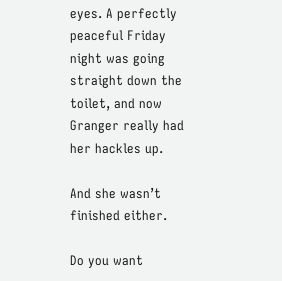eyes. A perfectly peaceful Friday night was going straight down the toilet, and now Granger really had her hackles up.

And she wasn’t finished either.

Do you want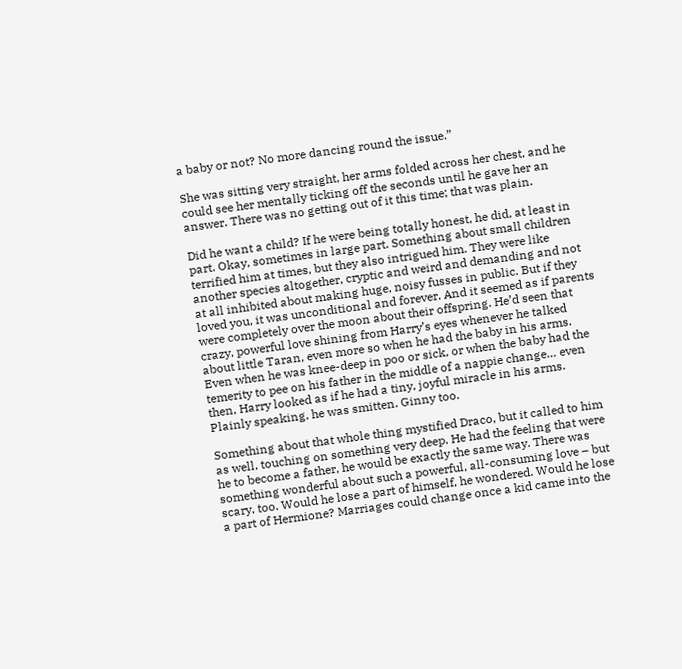a baby or not? No more dancing round the issue.”

She was sitting very straight, her arms folded across her chest, and he could see her mentally ticking off the seconds until he gave her an answer. There was no getting out of it this time; that was plain.

Did he want a child? If he were being totally honest, he did, at least in part. Okay, sometimes in large part. Something about small children terrified him at times, but they also intrigued him. They were like another species altogether, cryptic and weird and demanding and not at all inhibited about making huge, noisy fusses in public. But if they loved you, it was unconditional and forever. And it seemed as if parents were completely over the moon about their offspring. He’d seen that crazy, powerful love shining from Harry’s eyes whenever he talked about little Taran, even more so when he had the baby in his arms. Even when he was knee-deep in poo or sick, or when the baby had the temerity to pee on his father in the middle of a nappie change… even then, Harry looked as if he had a tiny, joyful miracle in his arms. Plainly speaking, he was smitten. Ginny too.

Something about that whole thing mystified Draco, but it called to him as well, touching on something very deep. He had the feeling that were he to become a father, he would be exactly the same way. There was something wonderful about such a powerful, all-consuming love – but scary, too. Would he lose a part of himself, he wondered. Would he lose a part of Hermione? Marriages could change once a kid came into the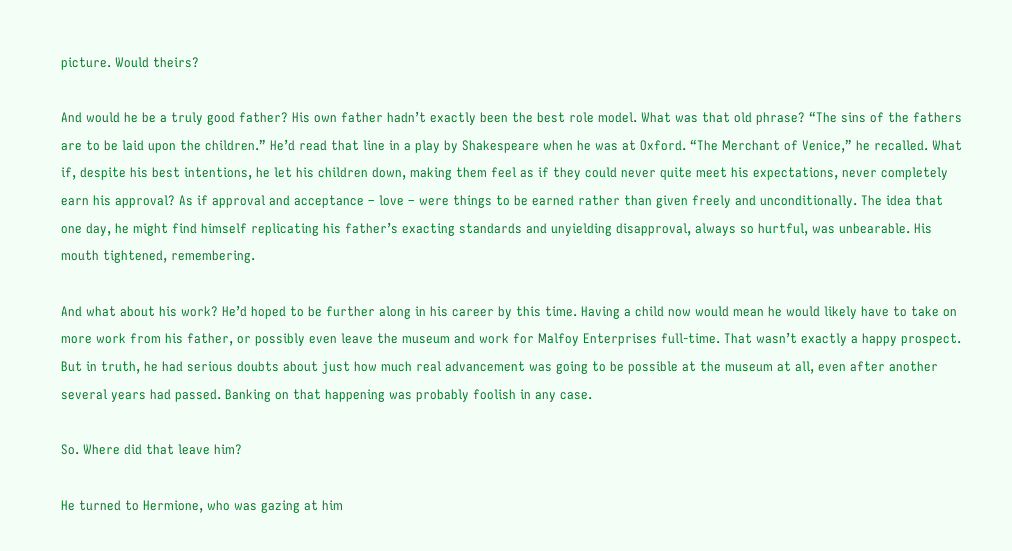picture. Would theirs?

And would he be a truly good father? His own father hadn’t exactly been the best role model. What was that old phrase? “The sins of the fathers are to be laid upon the children.” He’d read that line in a play by Shakespeare when he was at Oxford. “The Merchant of Venice,” he recalled. What if, despite his best intentions, he let his children down, making them feel as if they could never quite meet his expectations, never completely earn his approval? As if approval and acceptance – love – were things to be earned rather than given freely and unconditionally. The idea that one day, he might find himself replicating his father’s exacting standards and unyielding disapproval, always so hurtful, was unbearable. His mouth tightened, remembering.

And what about his work? He’d hoped to be further along in his career by this time. Having a child now would mean he would likely have to take on more work from his father, or possibly even leave the museum and work for Malfoy Enterprises full-time. That wasn’t exactly a happy prospect. But in truth, he had serious doubts about just how much real advancement was going to be possible at the museum at all, even after another several years had passed. Banking on that happening was probably foolish in any case.

So. Where did that leave him?

He turned to Hermione, who was gazing at him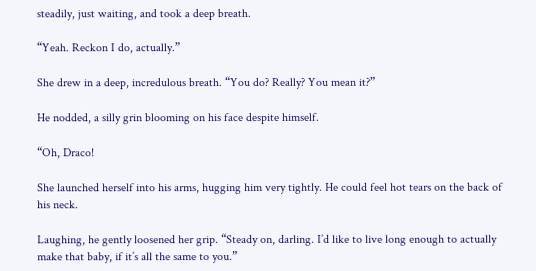steadily, just waiting, and took a deep breath.

“Yeah. Reckon I do, actually.”

She drew in a deep, incredulous breath. “You do? Really? You mean it?”

He nodded, a silly grin blooming on his face despite himself.

“Oh, Draco!

She launched herself into his arms, hugging him very tightly. He could feel hot tears on the back of his neck.

Laughing, he gently loosened her grip. “Steady on, darling. I’d like to live long enough to actually make that baby, if it’s all the same to you.”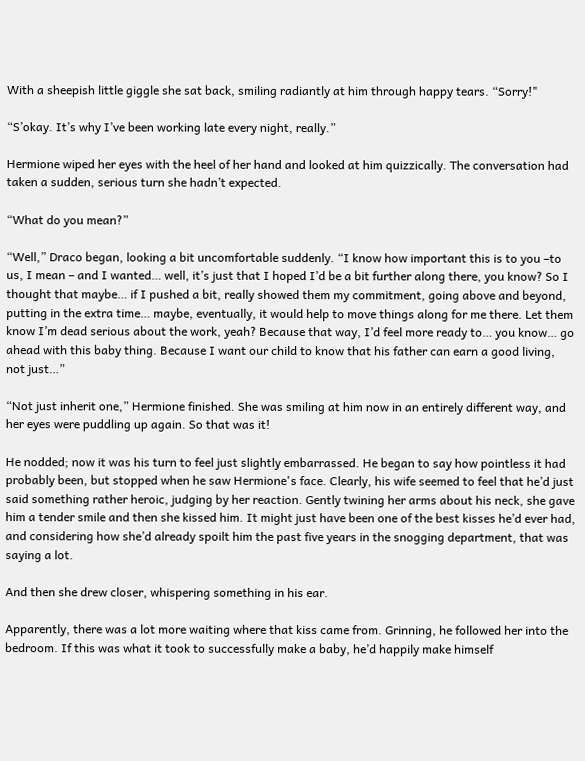With a sheepish little giggle she sat back, smiling radiantly at him through happy tears. “Sorry!"

“S’okay. It’s why I’ve been working late every night, really.”

Hermione wiped her eyes with the heel of her hand and looked at him quizzically. The conversation had taken a sudden, serious turn she hadn’t expected.

“What do you mean?”

“Well,” Draco began, looking a bit uncomfortable suddenly. “I know how important this is to you –to us, I mean – and I wanted… well, it’s just that I hoped I’d be a bit further along there, you know? So I thought that maybe… if I pushed a bit, really showed them my commitment, going above and beyond, putting in the extra time… maybe, eventually, it would help to move things along for me there. Let them know I’m dead serious about the work, yeah? Because that way, I’d feel more ready to… you know… go ahead with this baby thing. Because I want our child to know that his father can earn a good living, not just…”

“Not just inherit one,” Hermione finished. She was smiling at him now in an entirely different way, and her eyes were puddling up again. So that was it!

He nodded; now it was his turn to feel just slightly embarrassed. He began to say how pointless it had probably been, but stopped when he saw Hermione's face. Clearly, his wife seemed to feel that he’d just said something rather heroic, judging by her reaction. Gently twining her arms about his neck, she gave him a tender smile and then she kissed him. It might just have been one of the best kisses he’d ever had, and considering how she’d already spoilt him the past five years in the snogging department, that was saying a lot.

And then she drew closer, whispering something in his ear.

Apparently, there was a lot more waiting where that kiss came from. Grinning, he followed her into the bedroom. If this was what it took to successfully make a baby, he’d happily make himself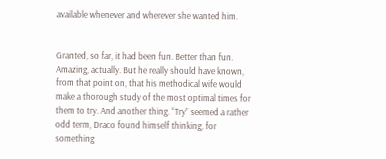available whenever and wherever she wanted him.


Granted, so far, it had been fun. Better than fun. Amazing, actually. But he really should have known, from that point on, that his methodical wife would make a thorough study of the most optimal times for them to try. And another thing. “Try” seemed a rather odd term, Draco found himself thinking, for something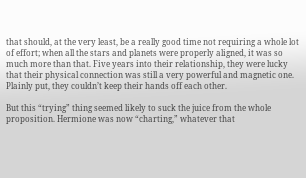that should, at the very least, be a really good time not requiring a whole lot of effort; when all the stars and planets were properly aligned, it was so much more than that. Five years into their relationship, they were lucky that their physical connection was still a very powerful and magnetic one. Plainly put, they couldn’t keep their hands off each other.

But this “trying” thing seemed likely to suck the juice from the whole proposition. Hermione was now “charting,” whatever that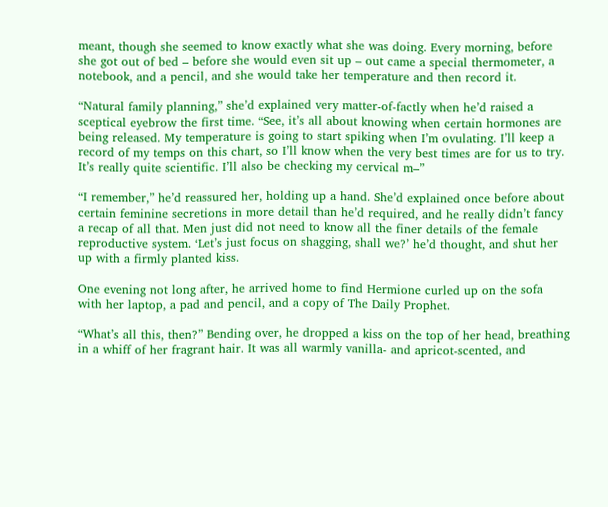meant, though she seemed to know exactly what she was doing. Every morning, before she got out of bed – before she would even sit up – out came a special thermometer, a notebook, and a pencil, and she would take her temperature and then record it.

“Natural family planning,” she’d explained very matter-of-factly when he’d raised a sceptical eyebrow the first time. “See, it’s all about knowing when certain hormones are being released. My temperature is going to start spiking when I’m ovulating. I’ll keep a record of my temps on this chart, so I’ll know when the very best times are for us to try. It’s really quite scientific. I’ll also be checking my cervical m–”

“I remember,” he’d reassured her, holding up a hand. She’d explained once before about certain feminine secretions in more detail than he’d required, and he really didn’t fancy a recap of all that. Men just did not need to know all the finer details of the female reproductive system. ‘Let’s just focus on shagging, shall we?’ he’d thought, and shut her up with a firmly planted kiss.

One evening not long after, he arrived home to find Hermione curled up on the sofa with her laptop, a pad and pencil, and a copy of The Daily Prophet.

“What’s all this, then?” Bending over, he dropped a kiss on the top of her head, breathing in a whiff of her fragrant hair. It was all warmly vanilla- and apricot-scented, and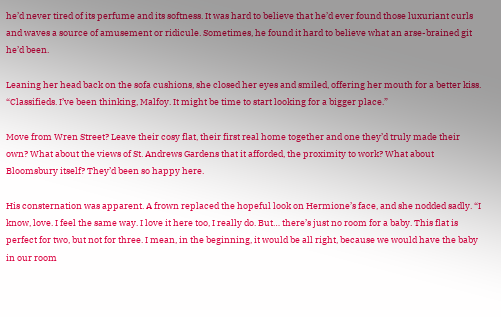he’d never tired of its perfume and its softness. It was hard to believe that he’d ever found those luxuriant curls and waves a source of amusement or ridicule. Sometimes, he found it hard to believe what an arse-brained git he’d been.

Leaning her head back on the sofa cushions, she closed her eyes and smiled, offering her mouth for a better kiss. “Classifieds. I’ve been thinking, Malfoy. It might be time to start looking for a bigger place.”

Move from Wren Street? Leave their cosy flat, their first real home together and one they’d truly made their own? What about the views of St. Andrews Gardens that it afforded, the proximity to work? What about Bloomsbury itself? They’d been so happy here.

His consternation was apparent. A frown replaced the hopeful look on Hermione’s face, and she nodded sadly. “I know, love. I feel the same way. I love it here too, I really do. But… there’s just no room for a baby. This flat is perfect for two, but not for three. I mean, in the beginning, it would be all right, because we would have the baby in our room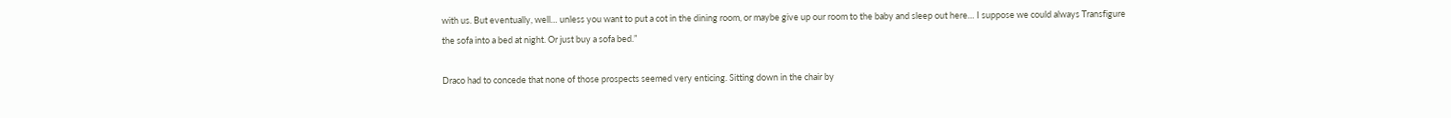with us. But eventually, well… unless you want to put a cot in the dining room, or maybe give up our room to the baby and sleep out here… I suppose we could always Transfigure the sofa into a bed at night. Or just buy a sofa bed.”

Draco had to concede that none of those prospects seemed very enticing. Sitting down in the chair by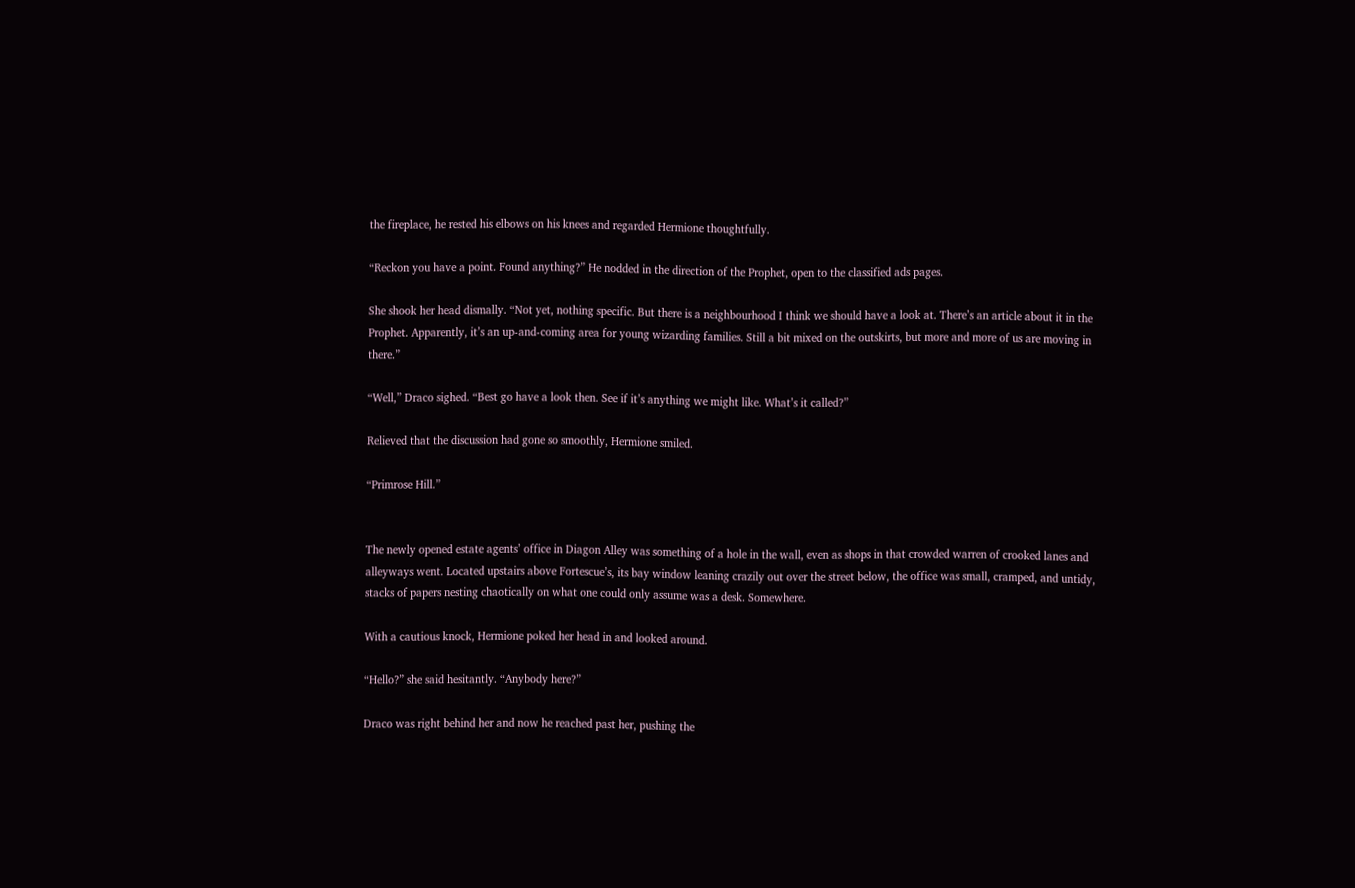the fireplace, he rested his elbows on his knees and regarded Hermione thoughtfully.

“Reckon you have a point. Found anything?” He nodded in the direction of the Prophet, open to the classified ads pages.

She shook her head dismally. “Not yet, nothing specific. But there is a neighbourhood I think we should have a look at. There’s an article about it in the Prophet. Apparently, it’s an up-and-coming area for young wizarding families. Still a bit mixed on the outskirts, but more and more of us are moving in there.”

“Well,” Draco sighed. “Best go have a look then. See if it’s anything we might like. What’s it called?”

Relieved that the discussion had gone so smoothly, Hermione smiled.

“Primrose Hill.”


The newly opened estate agents’ office in Diagon Alley was something of a hole in the wall, even as shops in that crowded warren of crooked lanes and alleyways went. Located upstairs above Fortescue’s, its bay window leaning crazily out over the street below, the office was small, cramped, and untidy, stacks of papers nesting chaotically on what one could only assume was a desk. Somewhere.

With a cautious knock, Hermione poked her head in and looked around.

“Hello?” she said hesitantly. “Anybody here?”

Draco was right behind her and now he reached past her, pushing the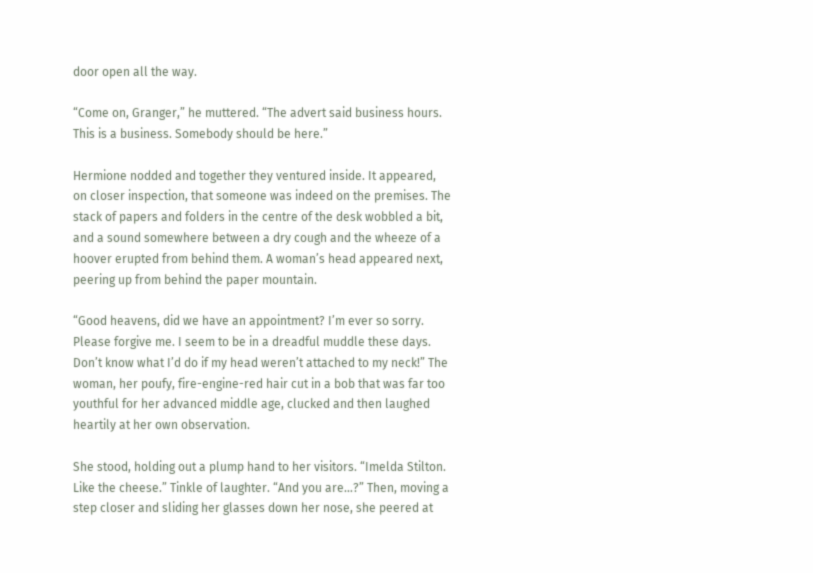door open all the way.

“Come on, Granger,” he muttered. “The advert said business hours. This is a business. Somebody should be here.”

Hermione nodded and together they ventured inside. It appeared, on closer inspection, that someone was indeed on the premises. The stack of papers and folders in the centre of the desk wobbled a bit, and a sound somewhere between a dry cough and the wheeze of a hoover erupted from behind them. A woman’s head appeared next, peering up from behind the paper mountain.

“Good heavens, did we have an appointment? I’m ever so sorry. Please forgive me. I seem to be in a dreadful muddle these days. Don’t know what I’d do if my head weren’t attached to my neck!” The woman, her poufy, fire-engine-red hair cut in a bob that was far too youthful for her advanced middle age, clucked and then laughed heartily at her own observation.

She stood, holding out a plump hand to her visitors. “Imelda Stilton. Like the cheese.” Tinkle of laughter. “And you are…?” Then, moving a step closer and sliding her glasses down her nose, she peered at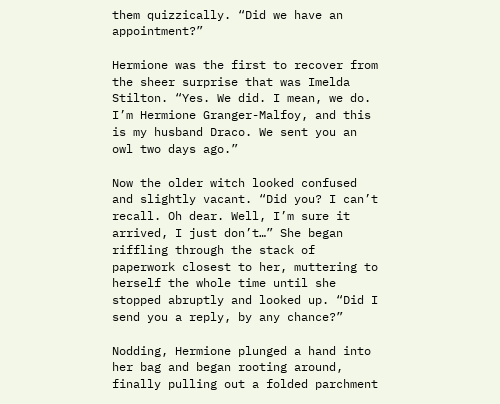them quizzically. “Did we have an appointment?”

Hermione was the first to recover from the sheer surprise that was Imelda Stilton. “Yes. We did. I mean, we do. I’m Hermione Granger-Malfoy, and this is my husband Draco. We sent you an owl two days ago.”

Now the older witch looked confused and slightly vacant. “Did you? I can’t recall. Oh dear. Well, I’m sure it arrived, I just don’t…” She began riffling through the stack of paperwork closest to her, muttering to herself the whole time until she stopped abruptly and looked up. “Did I send you a reply, by any chance?”

Nodding, Hermione plunged a hand into her bag and began rooting around, finally pulling out a folded parchment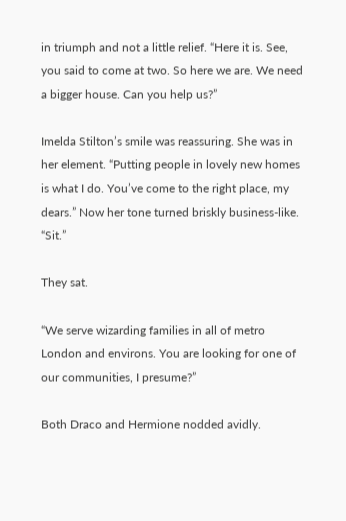in triumph and not a little relief. “Here it is. See, you said to come at two. So here we are. We need a bigger house. Can you help us?”

Imelda Stilton’s smile was reassuring. She was in her element. “Putting people in lovely new homes is what I do. You’ve come to the right place, my dears.” Now her tone turned briskly business-like. “Sit.”

They sat.

“We serve wizarding families in all of metro London and environs. You are looking for one of our communities, I presume?”

Both Draco and Hermione nodded avidly.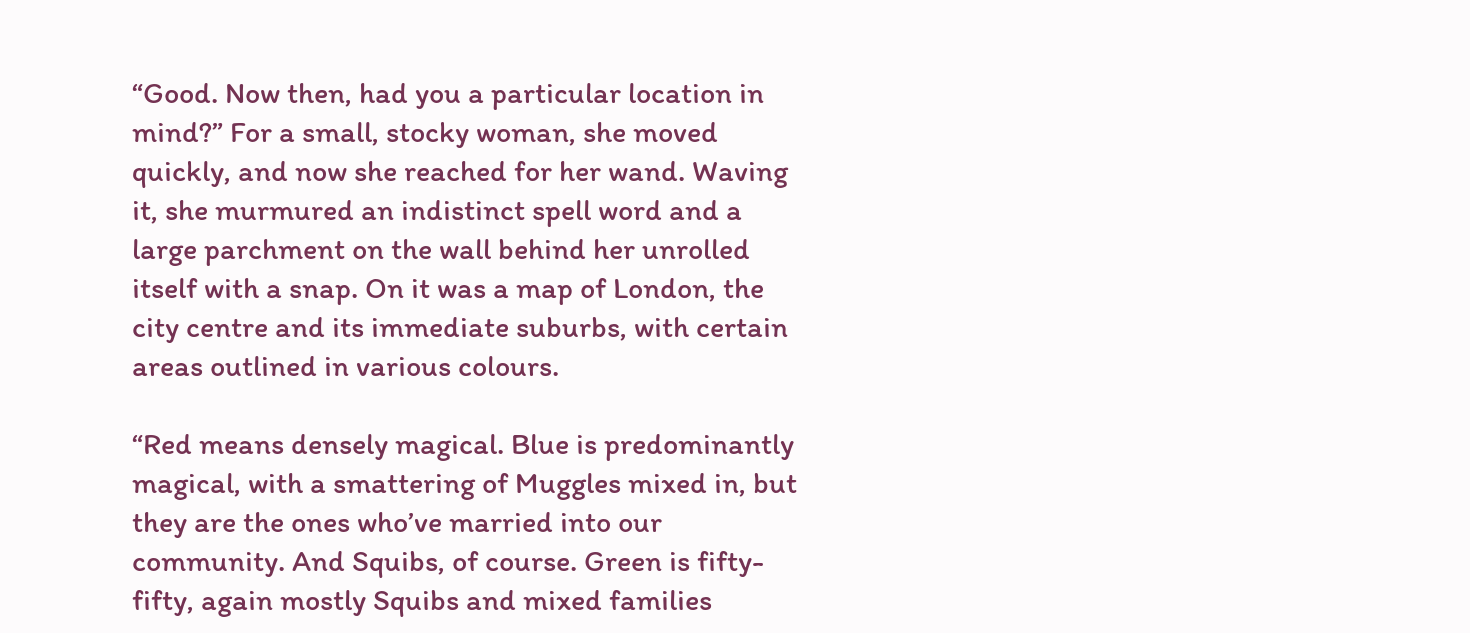“Good. Now then, had you a particular location in mind?” For a small, stocky woman, she moved quickly, and now she reached for her wand. Waving it, she murmured an indistinct spell word and a large parchment on the wall behind her unrolled itself with a snap. On it was a map of London, the city centre and its immediate suburbs, with certain areas outlined in various colours.

“Red means densely magical. Blue is predominantly magical, with a smattering of Muggles mixed in, but they are the ones who’ve married into our community. And Squibs, of course. Green is fifty-fifty, again mostly Squibs and mixed families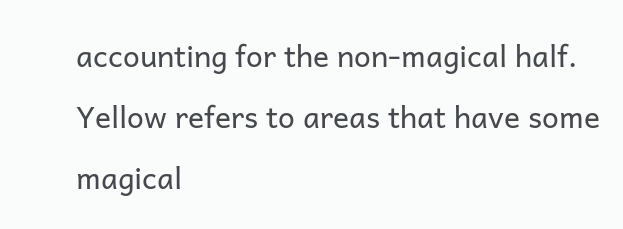accounting for the non-magical half. Yellow refers to areas that have some magical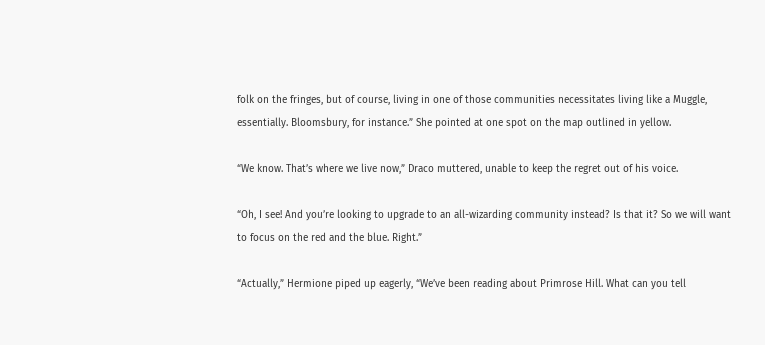folk on the fringes, but of course, living in one of those communities necessitates living like a Muggle, essentially. Bloomsbury, for instance.” She pointed at one spot on the map outlined in yellow.

“We know. That’s where we live now,” Draco muttered, unable to keep the regret out of his voice.

“Oh, I see! And you’re looking to upgrade to an all-wizarding community instead? Is that it? So we will want to focus on the red and the blue. Right.”

“Actually,” Hermione piped up eagerly, “We’ve been reading about Primrose Hill. What can you tell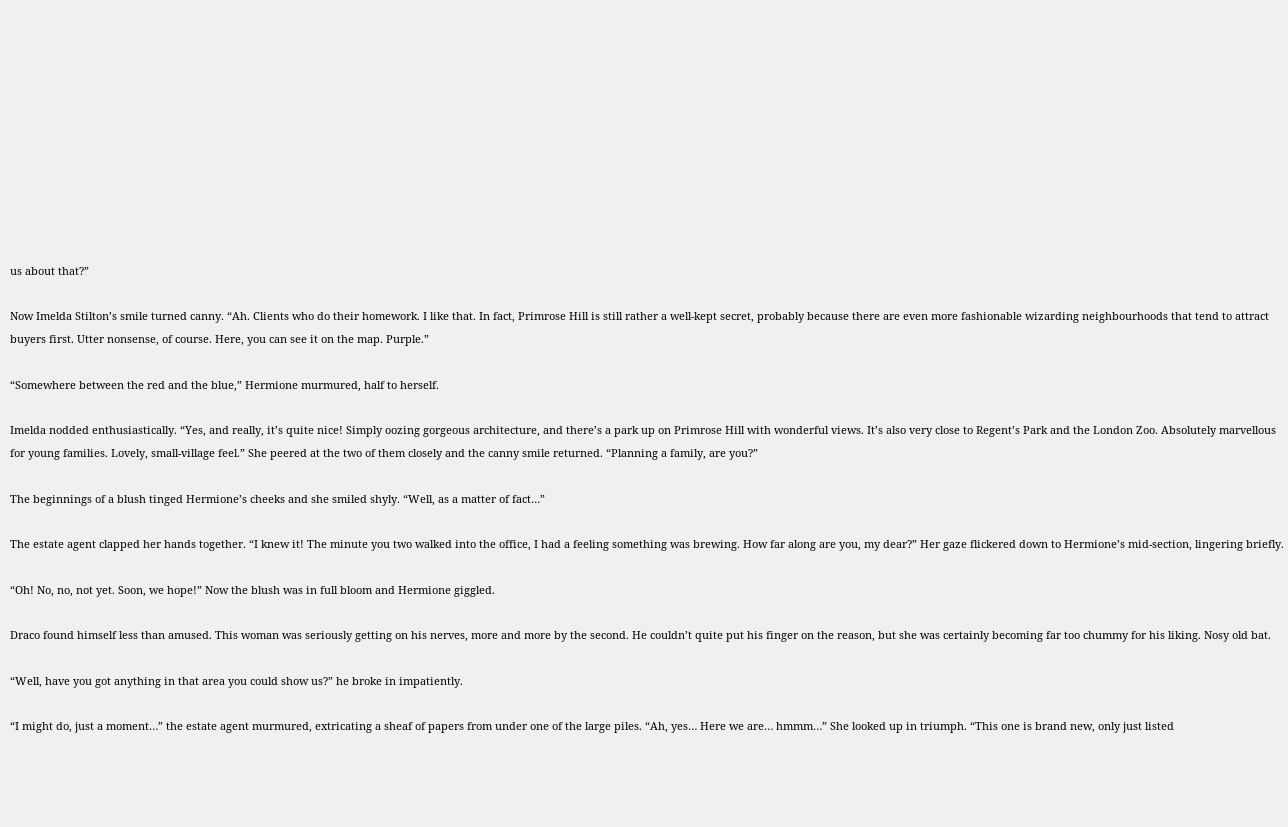us about that?”

Now Imelda Stilton’s smile turned canny. “Ah. Clients who do their homework. I like that. In fact, Primrose Hill is still rather a well-kept secret, probably because there are even more fashionable wizarding neighbourhoods that tend to attract buyers first. Utter nonsense, of course. Here, you can see it on the map. Purple.”

“Somewhere between the red and the blue,” Hermione murmured, half to herself.

Imelda nodded enthusiastically. “Yes, and really, it’s quite nice! Simply oozing gorgeous architecture, and there’s a park up on Primrose Hill with wonderful views. It’s also very close to Regent’s Park and the London Zoo. Absolutely marvellous for young families. Lovely, small-village feel.” She peered at the two of them closely and the canny smile returned. “Planning a family, are you?”

The beginnings of a blush tinged Hermione’s cheeks and she smiled shyly. “Well, as a matter of fact…”

The estate agent clapped her hands together. “I knew it! The minute you two walked into the office, I had a feeling something was brewing. How far along are you, my dear?” Her gaze flickered down to Hermione’s mid-section, lingering briefly.

“Oh! No, no, not yet. Soon, we hope!” Now the blush was in full bloom and Hermione giggled.

Draco found himself less than amused. This woman was seriously getting on his nerves, more and more by the second. He couldn’t quite put his finger on the reason, but she was certainly becoming far too chummy for his liking. Nosy old bat.

“Well, have you got anything in that area you could show us?” he broke in impatiently.

“I might do, just a moment…” the estate agent murmured, extricating a sheaf of papers from under one of the large piles. “Ah, yes… Here we are… hmmm…” She looked up in triumph. “This one is brand new, only just listed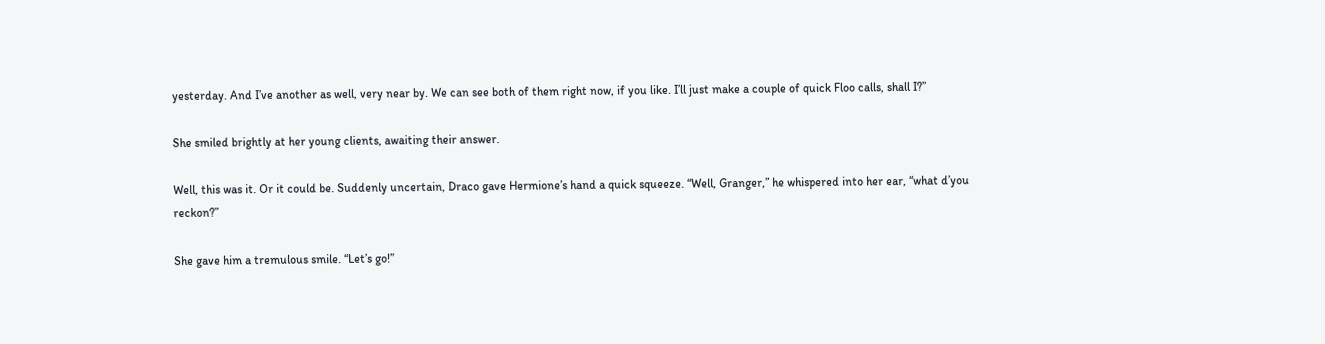yesterday. And I’ve another as well, very near by. We can see both of them right now, if you like. I’ll just make a couple of quick Floo calls, shall I?”

She smiled brightly at her young clients, awaiting their answer.

Well, this was it. Or it could be. Suddenly uncertain, Draco gave Hermione’s hand a quick squeeze. “Well, Granger,” he whispered into her ear, “what d’you reckon?”

She gave him a tremulous smile. “Let’s go!”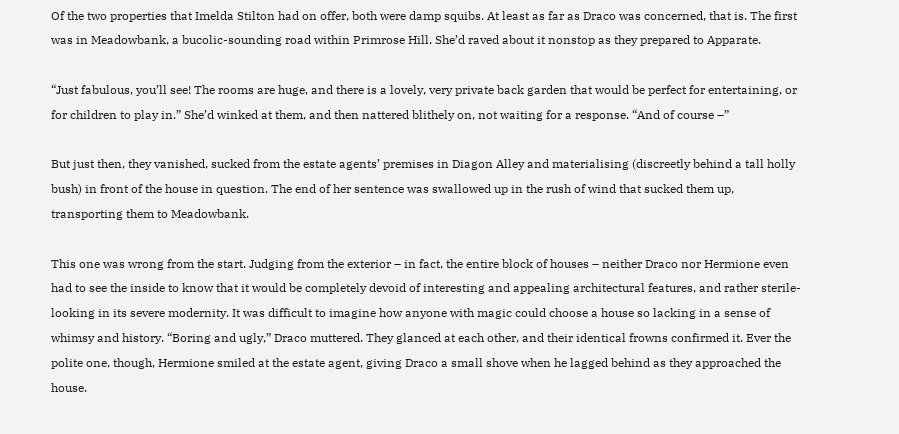Of the two properties that Imelda Stilton had on offer, both were damp squibs. At least as far as Draco was concerned, that is. The first was in Meadowbank, a bucolic-sounding road within Primrose Hill. She’d raved about it nonstop as they prepared to Apparate.

“Just fabulous, you’ll see! The rooms are huge, and there is a lovely, very private back garden that would be perfect for entertaining, or for children to play in.” She’d winked at them, and then nattered blithely on, not waiting for a response. “And of course –”

But just then, they vanished, sucked from the estate agents’ premises in Diagon Alley and materialising (discreetly behind a tall holly bush) in front of the house in question. The end of her sentence was swallowed up in the rush of wind that sucked them up, transporting them to Meadowbank.

This one was wrong from the start. Judging from the exterior – in fact, the entire block of houses – neither Draco nor Hermione even had to see the inside to know that it would be completely devoid of interesting and appealing architectural features, and rather sterile-looking in its severe modernity. It was difficult to imagine how anyone with magic could choose a house so lacking in a sense of whimsy and history. “Boring and ugly,” Draco muttered. They glanced at each other, and their identical frowns confirmed it. Ever the polite one, though, Hermione smiled at the estate agent, giving Draco a small shove when he lagged behind as they approached the house.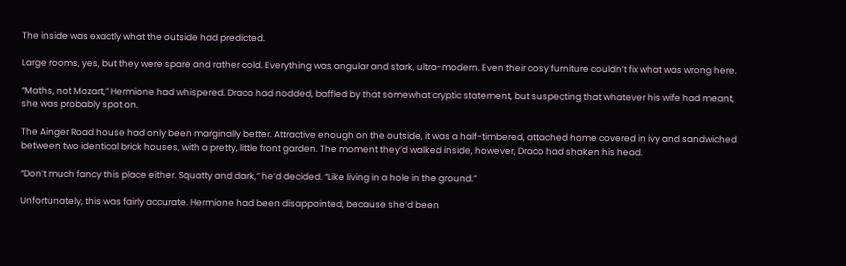The inside was exactly what the outside had predicted.

Large rooms, yes, but they were spare and rather cold. Everything was angular and stark, ultra-modern. Even their cosy furniture couldn’t fix what was wrong here.

“Maths, not Mozart,” Hermione had whispered. Draco had nodded, baffled by that somewhat cryptic statement, but suspecting that whatever his wife had meant, she was probably spot on.

The Ainger Road house had only been marginally better. Attractive enough on the outside, it was a half-timbered, attached home covered in ivy and sandwiched between two identical brick houses, with a pretty, little front garden. The moment they’d walked inside, however, Draco had shaken his head.

“Don’t much fancy this place either. Squatty and dark,” he’d decided. “Like living in a hole in the ground.”

Unfortunately, this was fairly accurate. Hermione had been disappointed, because she’d been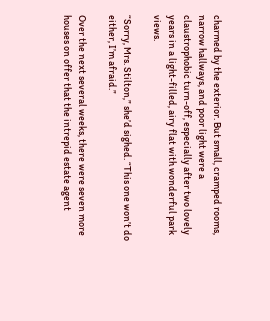charmed by the exterior. But small, cramped rooms, narrow hallways, and poor light were a claustrophobic turn-off, especially after two lovely years in a light-filled, airy flat with wonderful park views.

“Sorry, Mrs. Stilton,” she’d sighed. “This one won’t do either, I’m afraid.”

Over the next several weeks, there were seven more houses on offer that the intrepid estate agent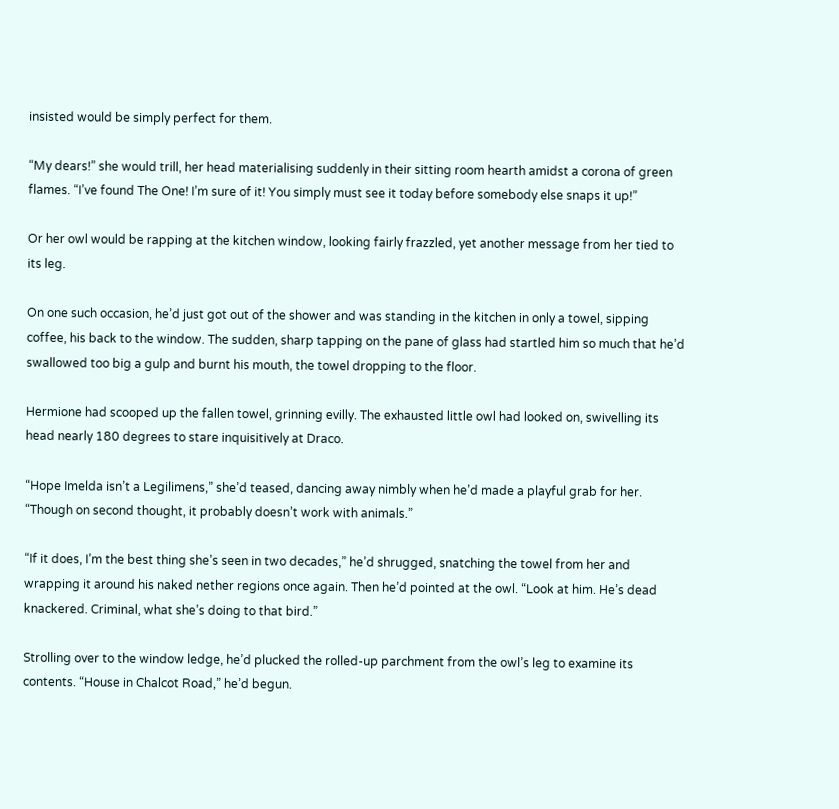insisted would be simply perfect for them.

“My dears!” she would trill, her head materialising suddenly in their sitting room hearth amidst a corona of green flames. “I’ve found The One! I’m sure of it! You simply must see it today before somebody else snaps it up!”

Or her owl would be rapping at the kitchen window, looking fairly frazzled, yet another message from her tied to its leg.

On one such occasion, he’d just got out of the shower and was standing in the kitchen in only a towel, sipping coffee, his back to the window. The sudden, sharp tapping on the pane of glass had startled him so much that he’d swallowed too big a gulp and burnt his mouth, the towel dropping to the floor.

Hermione had scooped up the fallen towel, grinning evilly. The exhausted little owl had looked on, swivelling its head nearly 180 degrees to stare inquisitively at Draco.

“Hope Imelda isn’t a Legilimens,” she’d teased, dancing away nimbly when he’d made a playful grab for her. “Though on second thought, it probably doesn’t work with animals.”

“If it does, I’m the best thing she’s seen in two decades,” he’d shrugged, snatching the towel from her and wrapping it around his naked nether regions once again. Then he’d pointed at the owl. “Look at him. He’s dead knackered. Criminal, what she’s doing to that bird.”

Strolling over to the window ledge, he’d plucked the rolled-up parchment from the owl’s leg to examine its contents. “House in Chalcot Road,” he’d begun.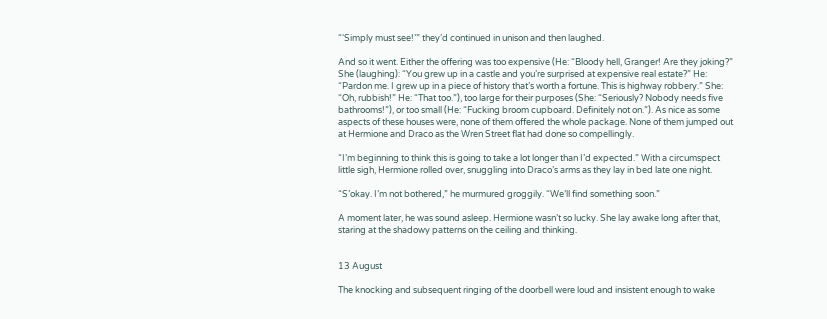“‘Simply must see!’” they’d continued in unison and then laughed.

And so it went. Either the offering was too expensive (He: “Bloody hell, Granger! Are they joking?” She (laughing): “You grew up in a castle and you’re surprised at expensive real estate?” He: “Pardon me. I grew up in a piece of history that’s worth a fortune. This is highway robbery.” She: “Oh, rubbish!” He: “That too.”), too large for their purposes (She: “Seriously? Nobody needs five bathrooms!”), or too small (He: “Fucking broom cupboard. Definitely not on.”). As nice as some aspects of these houses were, none of them offered the whole package. None of them jumped out at Hermione and Draco as the Wren Street flat had done so compellingly.

“I’m beginning to think this is going to take a lot longer than I’d expected.” With a circumspect little sigh, Hermione rolled over, snuggling into Draco’s arms as they lay in bed late one night.

“S’okay. I’m not bothered,” he murmured groggily. “We’ll find something soon.”

A moment later, he was sound asleep. Hermione wasn’t so lucky. She lay awake long after that, staring at the shadowy patterns on the ceiling and thinking.


13 August

The knocking and subsequent ringing of the doorbell were loud and insistent enough to wake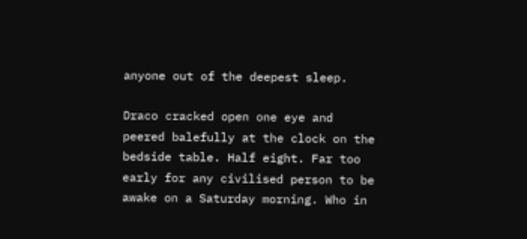anyone out of the deepest sleep.

Draco cracked open one eye and peered balefully at the clock on the bedside table. Half eight. Far too early for any civilised person to be awake on a Saturday morning. Who in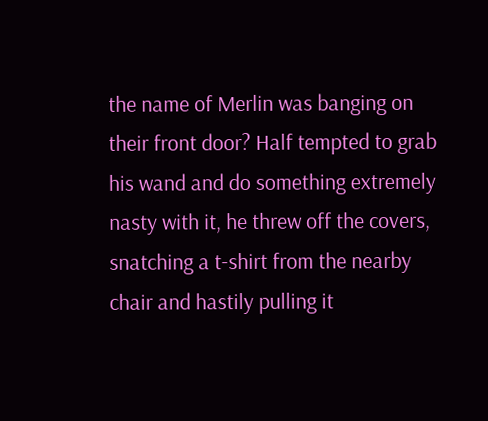the name of Merlin was banging on their front door? Half tempted to grab his wand and do something extremely nasty with it, he threw off the covers, snatching a t-shirt from the nearby chair and hastily pulling it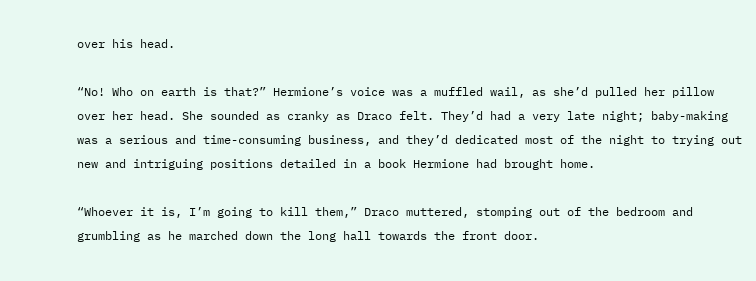over his head.

“No! Who on earth is that?” Hermione’s voice was a muffled wail, as she’d pulled her pillow over her head. She sounded as cranky as Draco felt. They’d had a very late night; baby-making was a serious and time-consuming business, and they’d dedicated most of the night to trying out new and intriguing positions detailed in a book Hermione had brought home.

“Whoever it is, I’m going to kill them,” Draco muttered, stomping out of the bedroom and grumbling as he marched down the long hall towards the front door.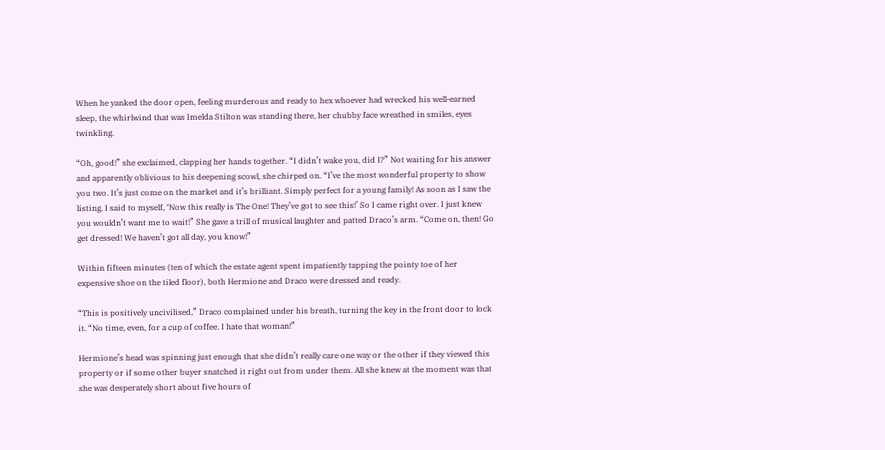When he yanked the door open, feeling murderous and ready to hex whoever had wrecked his well-earned sleep, the whirlwind that was Imelda Stilton was standing there, her chubby face wreathed in smiles, eyes twinkling.

“Oh, good!” she exclaimed, clapping her hands together. “I didn’t wake you, did I?” Not waiting for his answer and apparently oblivious to his deepening scowl, she chirped on. “I’ve the most wonderful property to show you two. It’s just come on the market and it’s brilliant. Simply perfect for a young family! As soon as I saw the listing, I said to myself, ‘Now this really is The One! They’ve got to see this!’ So I came right over. I just knew you wouldn’t want me to wait!” She gave a trill of musical laughter and patted Draco’s arm. “Come on, then! Go get dressed! We haven’t got all day, you know!”

Within fifteen minutes (ten of which the estate agent spent impatiently tapping the pointy toe of her expensive shoe on the tiled floor), both Hermione and Draco were dressed and ready.

“This is positively uncivilised,” Draco complained under his breath, turning the key in the front door to lock it. “No time, even, for a cup of coffee. I hate that woman!”

Hermione’s head was spinning just enough that she didn’t really care one way or the other if they viewed this property or if some other buyer snatched it right out from under them. All she knew at the moment was that she was desperately short about five hours of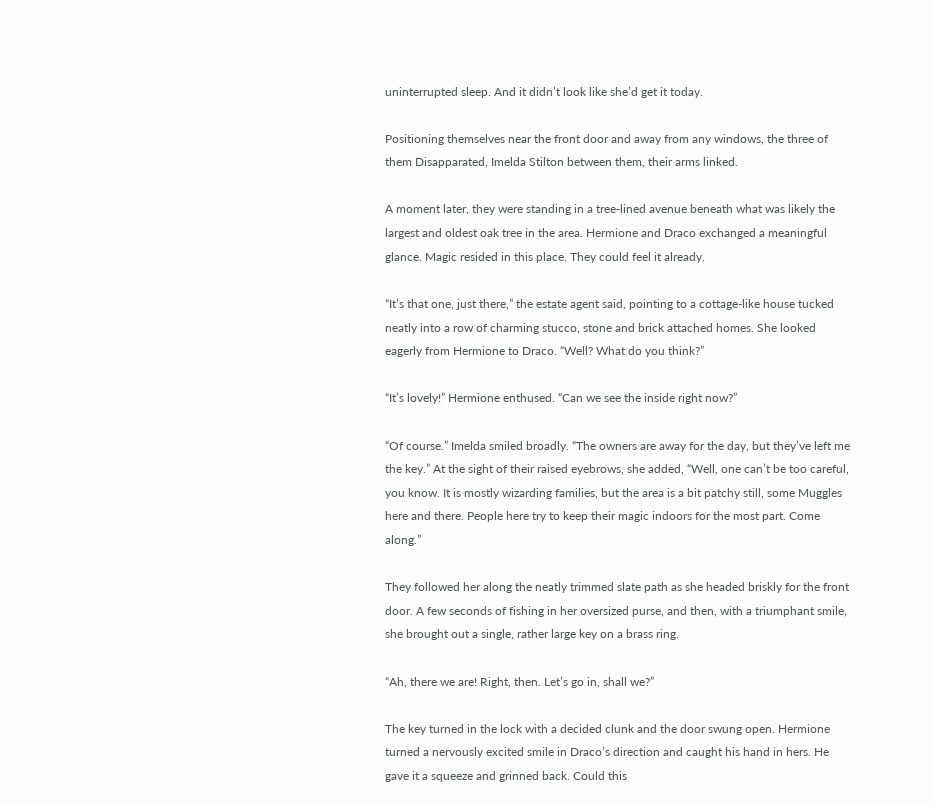uninterrupted sleep. And it didn’t look like she’d get it today.

Positioning themselves near the front door and away from any windows, the three of them Disapparated, Imelda Stilton between them, their arms linked.

A moment later, they were standing in a tree-lined avenue beneath what was likely the largest and oldest oak tree in the area. Hermione and Draco exchanged a meaningful glance. Magic resided in this place. They could feel it already.

“It’s that one, just there,” the estate agent said, pointing to a cottage-like house tucked neatly into a row of charming stucco, stone and brick attached homes. She looked eagerly from Hermione to Draco. “Well? What do you think?”

“It’s lovely!” Hermione enthused. “Can we see the inside right now?”

“Of course.” Imelda smiled broadly. “The owners are away for the day, but they’ve left me the key.” At the sight of their raised eyebrows, she added, “Well, one can’t be too careful, you know. It is mostly wizarding families, but the area is a bit patchy still, some Muggles here and there. People here try to keep their magic indoors for the most part. Come along.”

They followed her along the neatly trimmed slate path as she headed briskly for the front door. A few seconds of fishing in her oversized purse, and then, with a triumphant smile, she brought out a single, rather large key on a brass ring.

“Ah, there we are! Right, then. Let’s go in, shall we?”

The key turned in the lock with a decided clunk and the door swung open. Hermione turned a nervously excited smile in Draco’s direction and caught his hand in hers. He gave it a squeeze and grinned back. Could this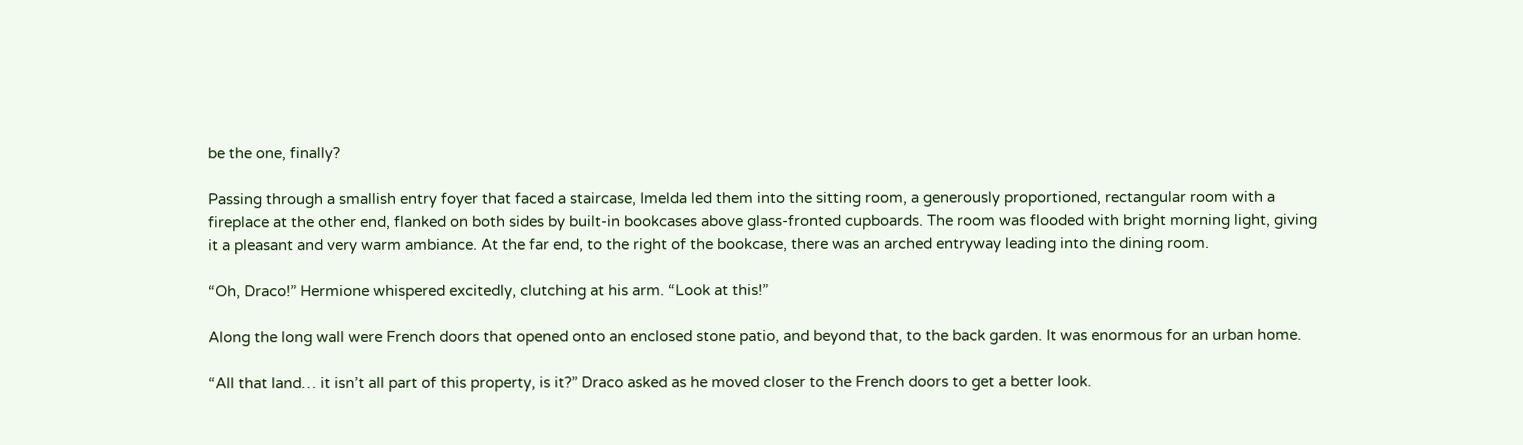be the one, finally?

Passing through a smallish entry foyer that faced a staircase, Imelda led them into the sitting room, a generously proportioned, rectangular room with a fireplace at the other end, flanked on both sides by built-in bookcases above glass-fronted cupboards. The room was flooded with bright morning light, giving it a pleasant and very warm ambiance. At the far end, to the right of the bookcase, there was an arched entryway leading into the dining room.

“Oh, Draco!” Hermione whispered excitedly, clutching at his arm. “Look at this!”

Along the long wall were French doors that opened onto an enclosed stone patio, and beyond that, to the back garden. It was enormous for an urban home.

“All that land… it isn’t all part of this property, is it?” Draco asked as he moved closer to the French doors to get a better look.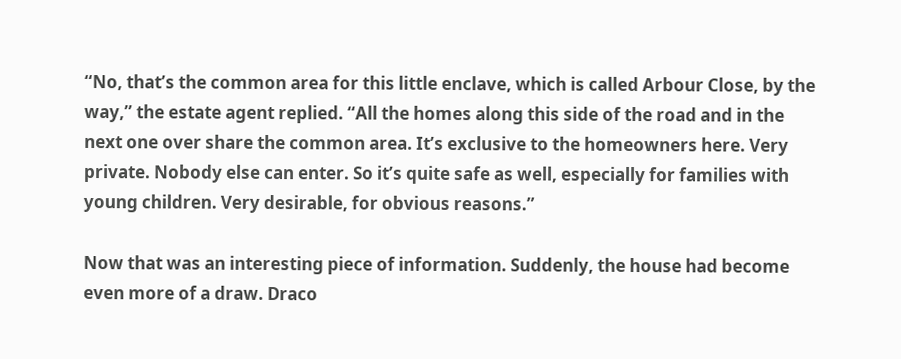“No, that’s the common area for this little enclave, which is called Arbour Close, by the way,” the estate agent replied. “All the homes along this side of the road and in the next one over share the common area. It’s exclusive to the homeowners here. Very private. Nobody else can enter. So it’s quite safe as well, especially for families with young children. Very desirable, for obvious reasons.”

Now that was an interesting piece of information. Suddenly, the house had become even more of a draw. Draco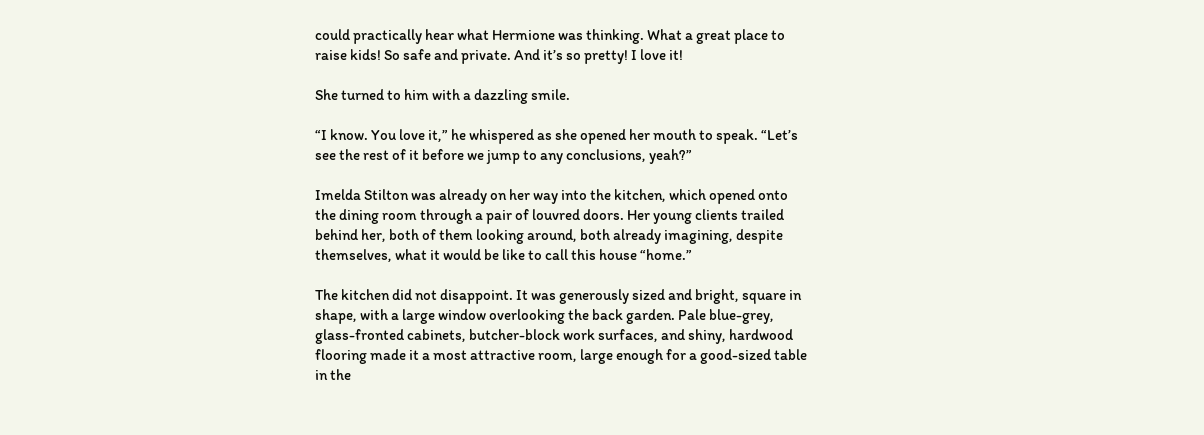could practically hear what Hermione was thinking. What a great place to raise kids! So safe and private. And it’s so pretty! I love it!

She turned to him with a dazzling smile.

“I know. You love it,” he whispered as she opened her mouth to speak. “Let’s see the rest of it before we jump to any conclusions, yeah?”

Imelda Stilton was already on her way into the kitchen, which opened onto the dining room through a pair of louvred doors. Her young clients trailed behind her, both of them looking around, both already imagining, despite themselves, what it would be like to call this house “home.”

The kitchen did not disappoint. It was generously sized and bright, square in shape, with a large window overlooking the back garden. Pale blue-grey, glass-fronted cabinets, butcher-block work surfaces, and shiny, hardwood flooring made it a most attractive room, large enough for a good-sized table in the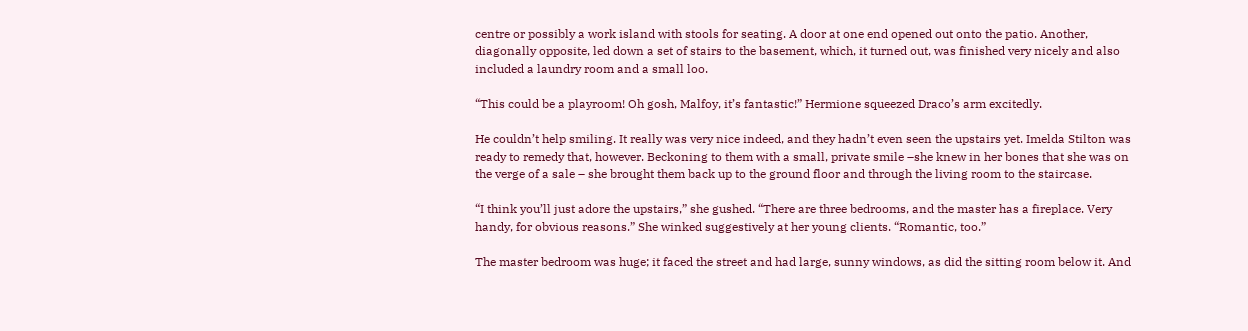centre or possibly a work island with stools for seating. A door at one end opened out onto the patio. Another, diagonally opposite, led down a set of stairs to the basement, which, it turned out, was finished very nicely and also included a laundry room and a small loo.

“This could be a playroom! Oh gosh, Malfoy, it’s fantastic!” Hermione squeezed Draco’s arm excitedly.

He couldn’t help smiling. It really was very nice indeed, and they hadn’t even seen the upstairs yet. Imelda Stilton was ready to remedy that, however. Beckoning to them with a small, private smile –she knew in her bones that she was on the verge of a sale – she brought them back up to the ground floor and through the living room to the staircase.

“I think you’ll just adore the upstairs,” she gushed. “There are three bedrooms, and the master has a fireplace. Very handy, for obvious reasons.” She winked suggestively at her young clients. “Romantic, too.”

The master bedroom was huge; it faced the street and had large, sunny windows, as did the sitting room below it. And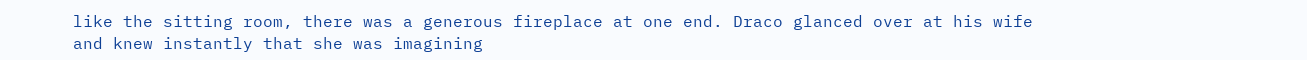like the sitting room, there was a generous fireplace at one end. Draco glanced over at his wife and knew instantly that she was imagining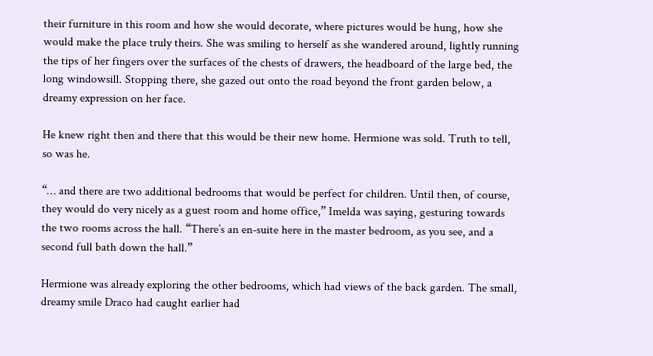their furniture in this room and how she would decorate, where pictures would be hung, how she would make the place truly theirs. She was smiling to herself as she wandered around, lightly running the tips of her fingers over the surfaces of the chests of drawers, the headboard of the large bed, the long windowsill. Stopping there, she gazed out onto the road beyond the front garden below, a dreamy expression on her face.

He knew right then and there that this would be their new home. Hermione was sold. Truth to tell, so was he.

“… and there are two additional bedrooms that would be perfect for children. Until then, of course, they would do very nicely as a guest room and home office,” Imelda was saying, gesturing towards the two rooms across the hall. “There’s an en-suite here in the master bedroom, as you see, and a second full bath down the hall.”

Hermione was already exploring the other bedrooms, which had views of the back garden. The small, dreamy smile Draco had caught earlier had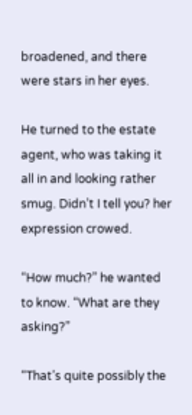broadened, and there were stars in her eyes.

He turned to the estate agent, who was taking it all in and looking rather smug. Didn’t I tell you? her expression crowed.

“How much?” he wanted to know. “What are they asking?”

“That’s quite possibly the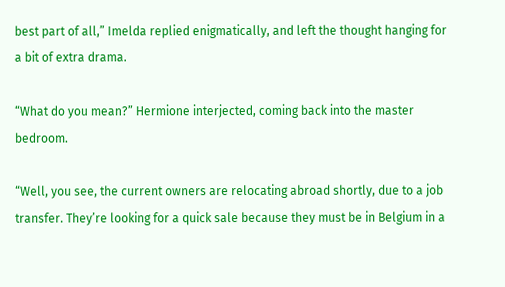best part of all,” Imelda replied enigmatically, and left the thought hanging for a bit of extra drama.

“What do you mean?” Hermione interjected, coming back into the master bedroom.

“Well, you see, the current owners are relocating abroad shortly, due to a job transfer. They’re looking for a quick sale because they must be in Belgium in a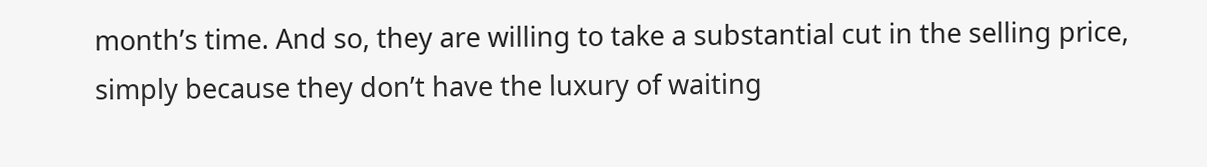month’s time. And so, they are willing to take a substantial cut in the selling price, simply because they don’t have the luxury of waiting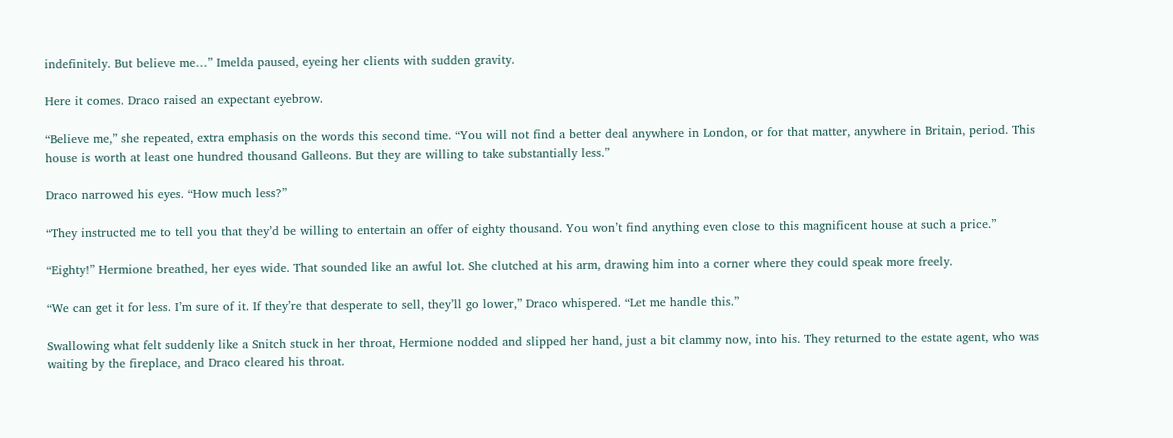indefinitely. But believe me…” Imelda paused, eyeing her clients with sudden gravity.

Here it comes. Draco raised an expectant eyebrow.

“Believe me,” she repeated, extra emphasis on the words this second time. “You will not find a better deal anywhere in London, or for that matter, anywhere in Britain, period. This house is worth at least one hundred thousand Galleons. But they are willing to take substantially less.”

Draco narrowed his eyes. “How much less?”

“They instructed me to tell you that they’d be willing to entertain an offer of eighty thousand. You won’t find anything even close to this magnificent house at such a price.”

“Eighty!” Hermione breathed, her eyes wide. That sounded like an awful lot. She clutched at his arm, drawing him into a corner where they could speak more freely.

“We can get it for less. I’m sure of it. If they’re that desperate to sell, they’ll go lower,” Draco whispered. “Let me handle this.”

Swallowing what felt suddenly like a Snitch stuck in her throat, Hermione nodded and slipped her hand, just a bit clammy now, into his. They returned to the estate agent, who was waiting by the fireplace, and Draco cleared his throat.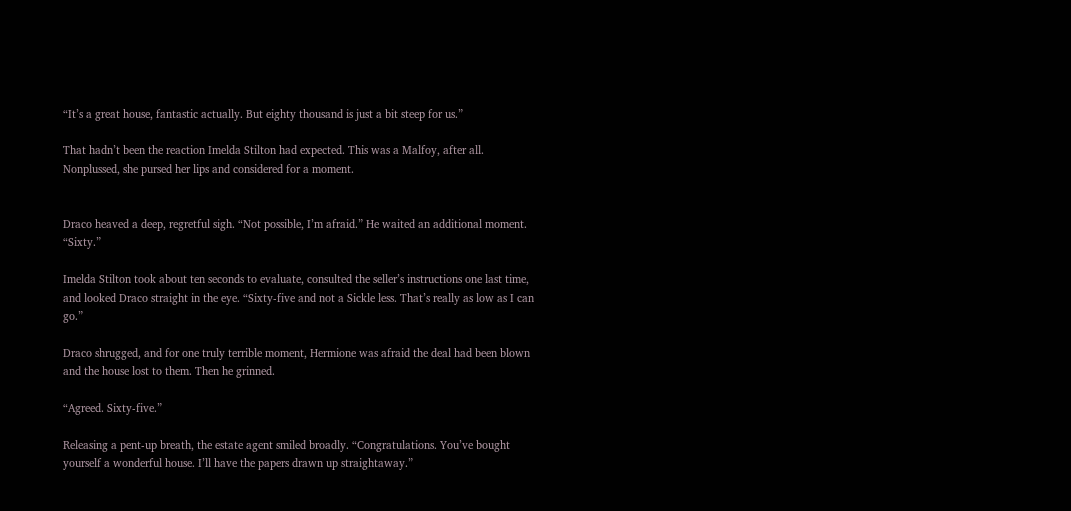“It’s a great house, fantastic actually. But eighty thousand is just a bit steep for us.”

That hadn’t been the reaction Imelda Stilton had expected. This was a Malfoy, after all. Nonplussed, she pursed her lips and considered for a moment.


Draco heaved a deep, regretful sigh. “Not possible, I’m afraid.” He waited an additional moment. “Sixty.”

Imelda Stilton took about ten seconds to evaluate, consulted the seller’s instructions one last time, and looked Draco straight in the eye. “Sixty-five and not a Sickle less. That’s really as low as I can go.”

Draco shrugged, and for one truly terrible moment, Hermione was afraid the deal had been blown and the house lost to them. Then he grinned.

“Agreed. Sixty-five.”

Releasing a pent-up breath, the estate agent smiled broadly. “Congratulations. You’ve bought yourself a wonderful house. I’ll have the papers drawn up straightaway.”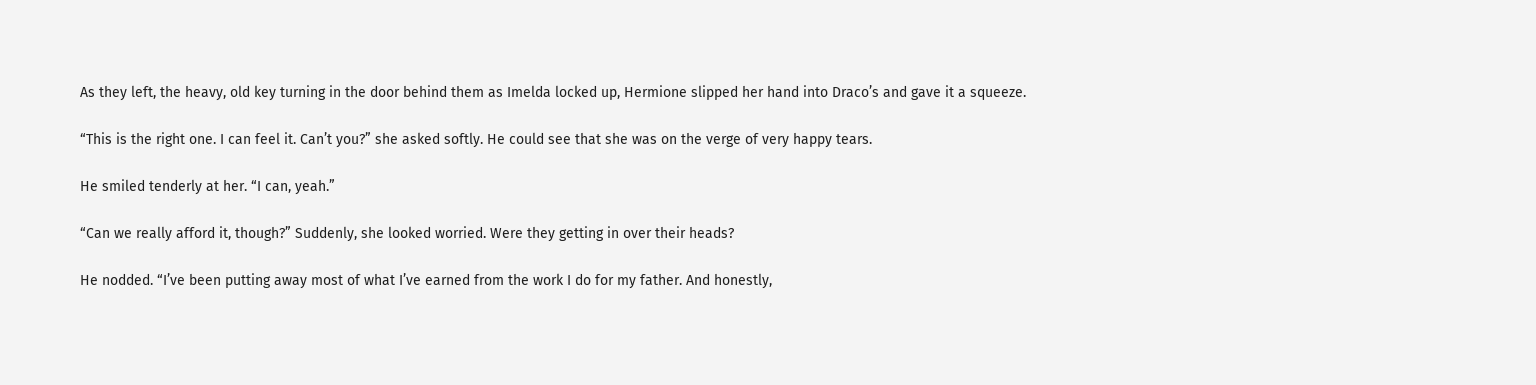As they left, the heavy, old key turning in the door behind them as Imelda locked up, Hermione slipped her hand into Draco’s and gave it a squeeze.

“This is the right one. I can feel it. Can’t you?” she asked softly. He could see that she was on the verge of very happy tears.

He smiled tenderly at her. “I can, yeah.”

“Can we really afford it, though?” Suddenly, she looked worried. Were they getting in over their heads?

He nodded. “I’ve been putting away most of what I’ve earned from the work I do for my father. And honestly,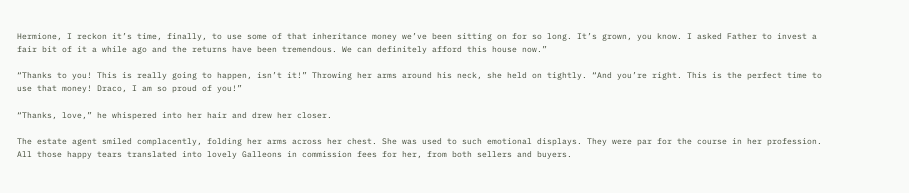Hermione, I reckon it’s time, finally, to use some of that inheritance money we’ve been sitting on for so long. It’s grown, you know. I asked Father to invest a fair bit of it a while ago and the returns have been tremendous. We can definitely afford this house now.”

“Thanks to you! This is really going to happen, isn’t it!” Throwing her arms around his neck, she held on tightly. “And you’re right. This is the perfect time to use that money! Draco, I am so proud of you!”

“Thanks, love,” he whispered into her hair and drew her closer.

The estate agent smiled complacently, folding her arms across her chest. She was used to such emotional displays. They were par for the course in her profession. All those happy tears translated into lovely Galleons in commission fees for her, from both sellers and buyers.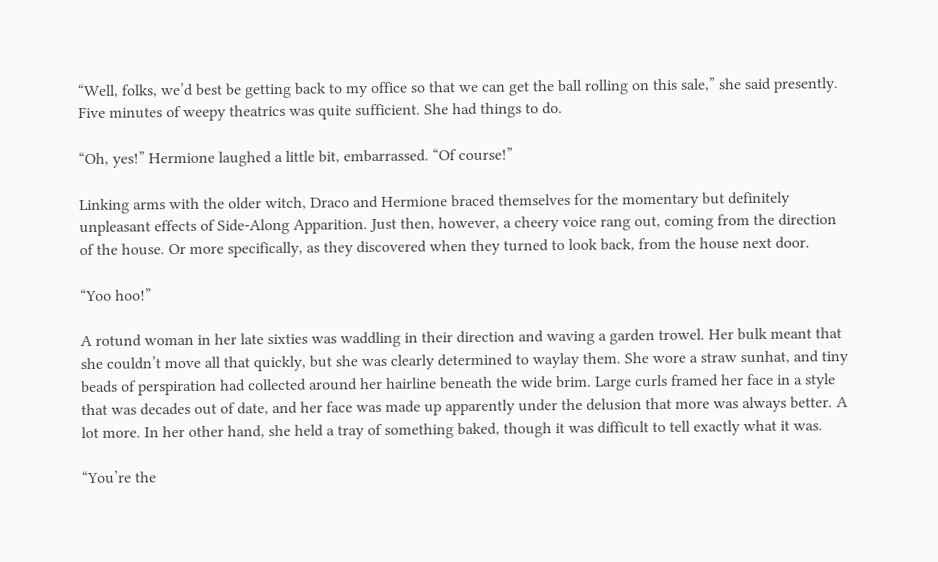“Well, folks, we’d best be getting back to my office so that we can get the ball rolling on this sale,” she said presently. Five minutes of weepy theatrics was quite sufficient. She had things to do.

“Oh, yes!” Hermione laughed a little bit, embarrassed. “Of course!”

Linking arms with the older witch, Draco and Hermione braced themselves for the momentary but definitely unpleasant effects of Side-Along Apparition. Just then, however, a cheery voice rang out, coming from the direction of the house. Or more specifically, as they discovered when they turned to look back, from the house next door.

“Yoo hoo!”

A rotund woman in her late sixties was waddling in their direction and waving a garden trowel. Her bulk meant that she couldn’t move all that quickly, but she was clearly determined to waylay them. She wore a straw sunhat, and tiny beads of perspiration had collected around her hairline beneath the wide brim. Large curls framed her face in a style that was decades out of date, and her face was made up apparently under the delusion that more was always better. A lot more. In her other hand, she held a tray of something baked, though it was difficult to tell exactly what it was.

“You’re the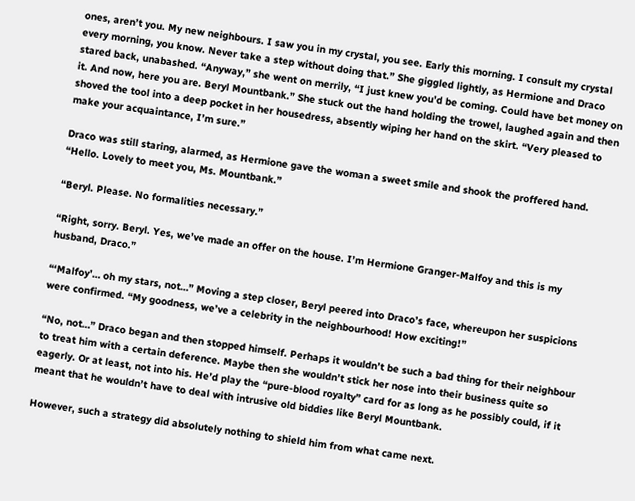ones, aren’t you. My new neighbours. I saw you in my crystal, you see. Early this morning. I consult my crystal every morning, you know. Never take a step without doing that.” She giggled lightly, as Hermione and Draco stared back, unabashed. “Anyway,” she went on merrily, “I just knew you’d be coming. Could have bet money on it. And now, here you are. Beryl Mountbank.” She stuck out the hand holding the trowel, laughed again and then shoved the tool into a deep pocket in her housedress, absently wiping her hand on the skirt. “Very pleased to make your acquaintance, I’m sure.”

Draco was still staring, alarmed, as Hermione gave the woman a sweet smile and shook the proffered hand. “Hello. Lovely to meet you, Ms. Mountbank.”

“Beryl. Please. No formalities necessary.”

“Right, sorry. Beryl. Yes, we’ve made an offer on the house. I’m Hermione Granger-Malfoy and this is my husband, Draco.”

“‘Malfoy’… oh my stars, not…” Moving a step closer, Beryl peered into Draco’s face, whereupon her suspicions were confirmed. “My goodness, we’ve a celebrity in the neighbourhood! How exciting!”

“No, not…” Draco began and then stopped himself. Perhaps it wouldn’t be such a bad thing for their neighbour to treat him with a certain deference. Maybe then she wouldn’t stick her nose into their business quite so eagerly. Or at least, not into his. He’d play the “pure-blood royalty” card for as long as he possibly could, if it meant that he wouldn’t have to deal with intrusive old biddies like Beryl Mountbank.

However, such a strategy did absolutely nothing to shield him from what came next.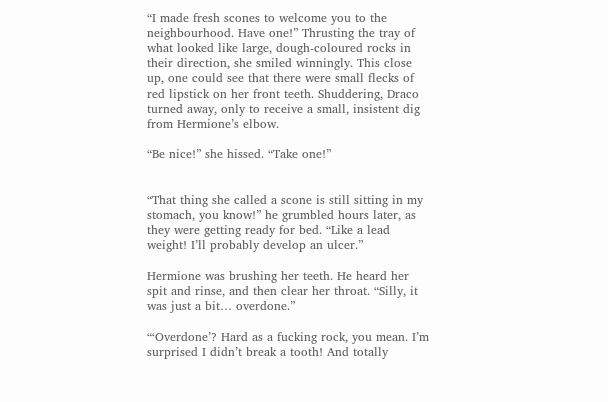“I made fresh scones to welcome you to the neighbourhood. Have one!” Thrusting the tray of what looked like large, dough-coloured rocks in their direction, she smiled winningly. This close up, one could see that there were small flecks of red lipstick on her front teeth. Shuddering, Draco turned away, only to receive a small, insistent dig from Hermione’s elbow.

“Be nice!” she hissed. “Take one!”


“That thing she called a scone is still sitting in my stomach, you know!” he grumbled hours later, as they were getting ready for bed. “Like a lead weight! I’ll probably develop an ulcer.”

Hermione was brushing her teeth. He heard her spit and rinse, and then clear her throat. “Silly, it was just a bit… overdone.”

“‘Overdone’? Hard as a fucking rock, you mean. I’m surprised I didn’t break a tooth! And totally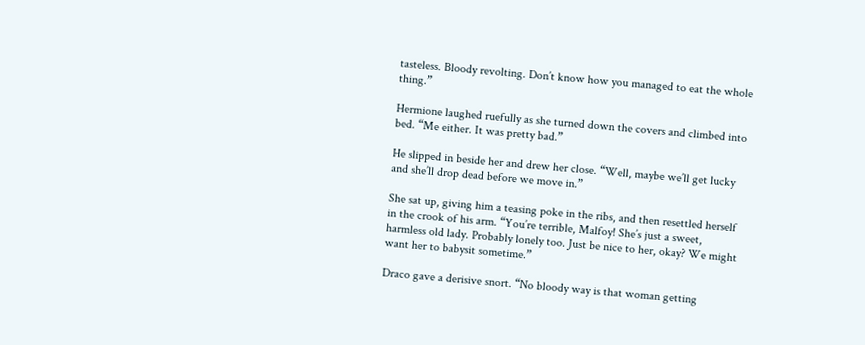tasteless. Bloody revolting. Don’t know how you managed to eat the whole thing.”

Hermione laughed ruefully as she turned down the covers and climbed into bed. “Me either. It was pretty bad.”

He slipped in beside her and drew her close. “Well, maybe we’ll get lucky and she’ll drop dead before we move in.”

She sat up, giving him a teasing poke in the ribs, and then resettled herself in the crook of his arm. “You’re terrible, Malfoy! She’s just a sweet, harmless old lady. Probably lonely too. Just be nice to her, okay? We might want her to babysit sometime.”

Draco gave a derisive snort. “No bloody way is that woman getting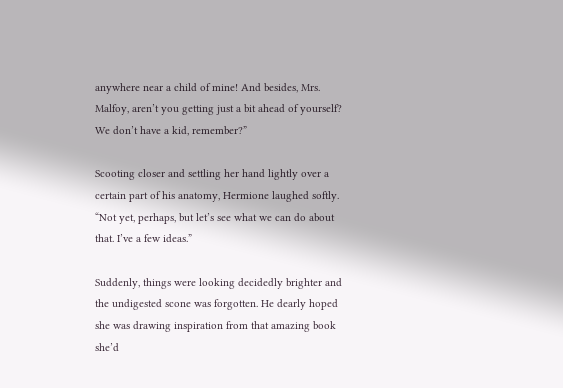anywhere near a child of mine! And besides, Mrs. Malfoy, aren’t you getting just a bit ahead of yourself? We don’t have a kid, remember?”

Scooting closer and settling her hand lightly over a certain part of his anatomy, Hermione laughed softly. “Not yet, perhaps, but let’s see what we can do about that. I’ve a few ideas.”

Suddenly, things were looking decidedly brighter and the undigested scone was forgotten. He dearly hoped she was drawing inspiration from that amazing book she’d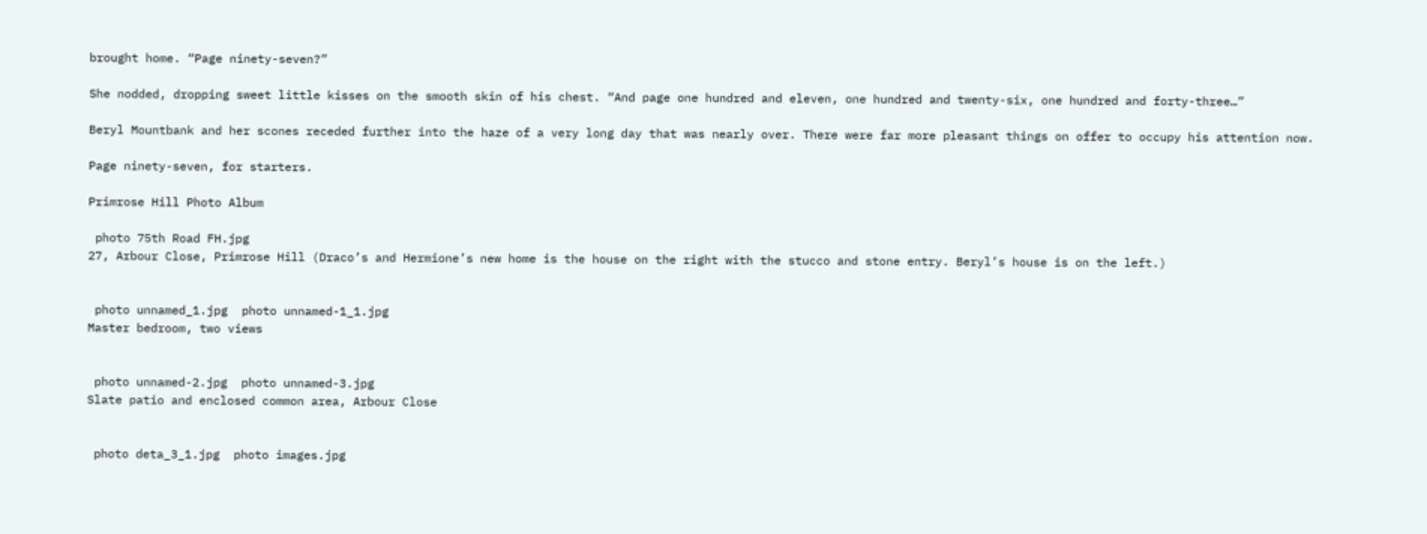brought home. “Page ninety-seven?”

She nodded, dropping sweet little kisses on the smooth skin of his chest. “And page one hundred and eleven, one hundred and twenty-six, one hundred and forty-three…”

Beryl Mountbank and her scones receded further into the haze of a very long day that was nearly over. There were far more pleasant things on offer to occupy his attention now.

Page ninety-seven, for starters.

Primrose Hill Photo Album

 photo 75th Road FH.jpg
27, Arbour Close, Primrose Hill (Draco’s and Hermione’s new home is the house on the right with the stucco and stone entry. Beryl’s house is on the left.)


 photo unnamed_1.jpg  photo unnamed-1_1.jpg
Master bedroom, two views


 photo unnamed-2.jpg  photo unnamed-3.jpg
Slate patio and enclosed common area, Arbour Close


 photo deta_3_1.jpg  photo images.jpg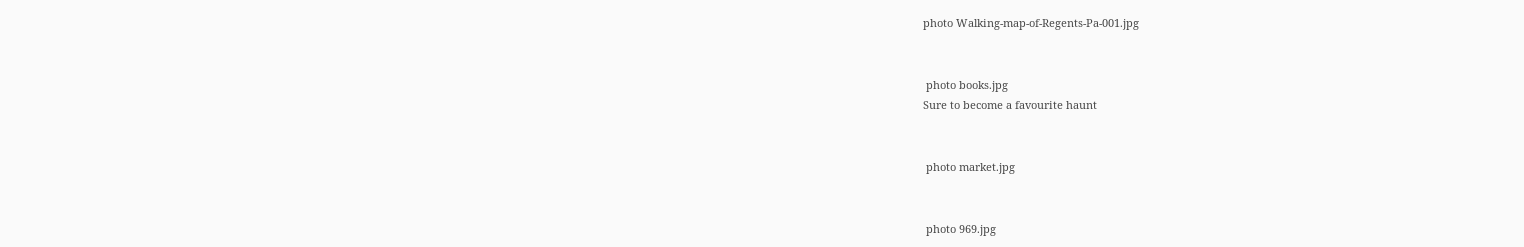photo Walking-map-of-Regents-Pa-001.jpg


 photo books.jpg
Sure to become a favourite haunt


 photo market.jpg


 photo 969.jpg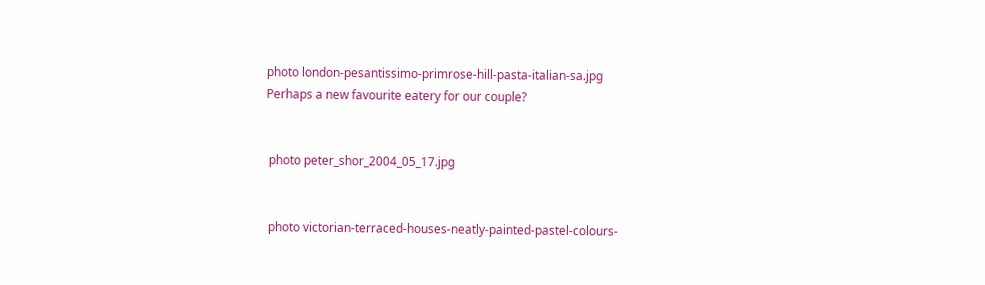photo london-pesantissimo-primrose-hill-pasta-italian-sa.jpg
Perhaps a new favourite eatery for our couple?


 photo peter_shor_2004_05_17.jpg


 photo victorian-terraced-houses-neatly-painted-pastel-colours-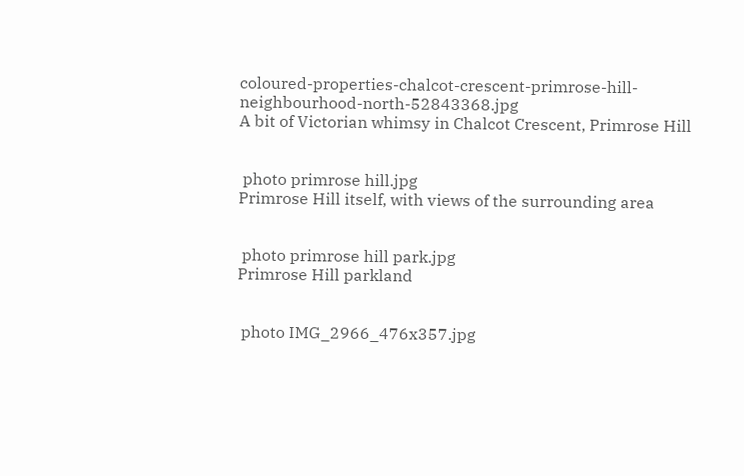coloured-properties-chalcot-crescent-primrose-hill-neighbourhood-north-52843368.jpg
A bit of Victorian whimsy in Chalcot Crescent, Primrose Hill


 photo primrose hill.jpg
Primrose Hill itself, with views of the surrounding area


 photo primrose hill park.jpg
Primrose Hill parkland


 photo IMG_2966_476x357.jpg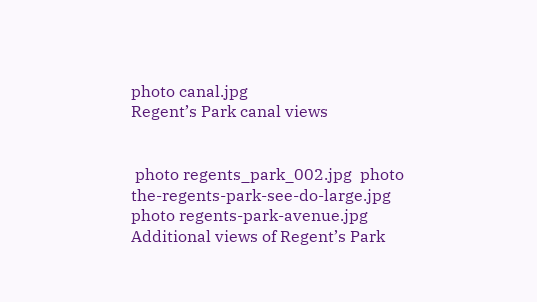photo canal.jpg
Regent’s Park canal views


 photo regents_park_002.jpg  photo the-regents-park-see-do-large.jpg  photo regents-park-avenue.jpg
Additional views of Regent’s Park